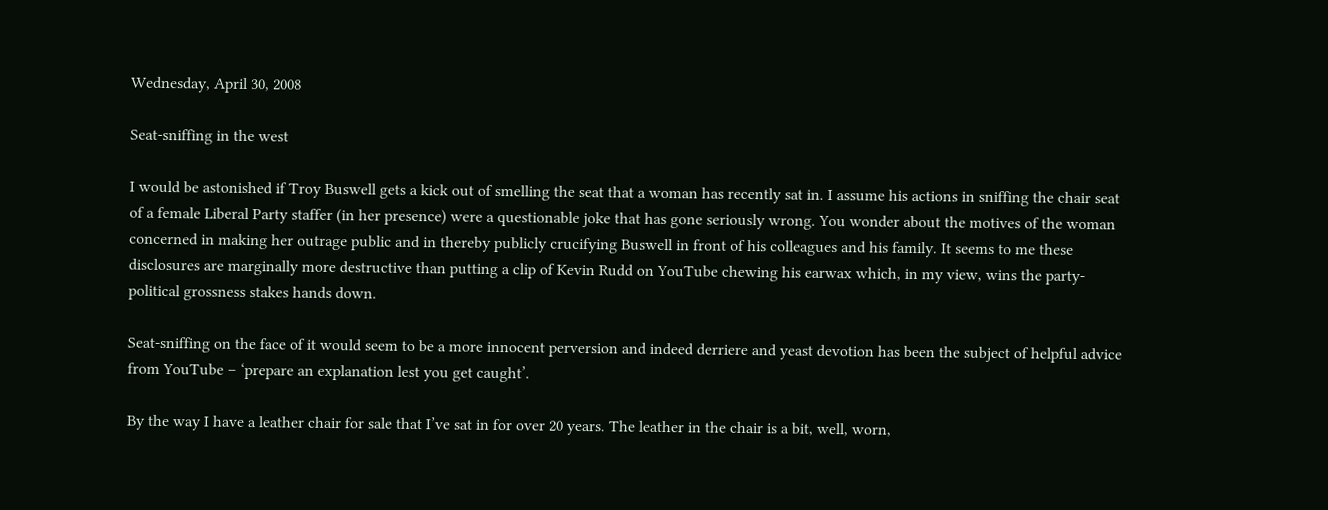Wednesday, April 30, 2008

Seat-sniffing in the west

I would be astonished if Troy Buswell gets a kick out of smelling the seat that a woman has recently sat in. I assume his actions in sniffing the chair seat of a female Liberal Party staffer (in her presence) were a questionable joke that has gone seriously wrong. You wonder about the motives of the woman concerned in making her outrage public and in thereby publicly crucifying Buswell in front of his colleagues and his family. It seems to me these disclosures are marginally more destructive than putting a clip of Kevin Rudd on YouTube chewing his earwax which, in my view, wins the party-political grossness stakes hands down.

Seat-sniffing on the face of it would seem to be a more innocent perversion and indeed derriere and yeast devotion has been the subject of helpful advice from YouTube – ‘prepare an explanation lest you get caught’.

By the way I have a leather chair for sale that I’ve sat in for over 20 years. The leather in the chair is a bit, well, worn,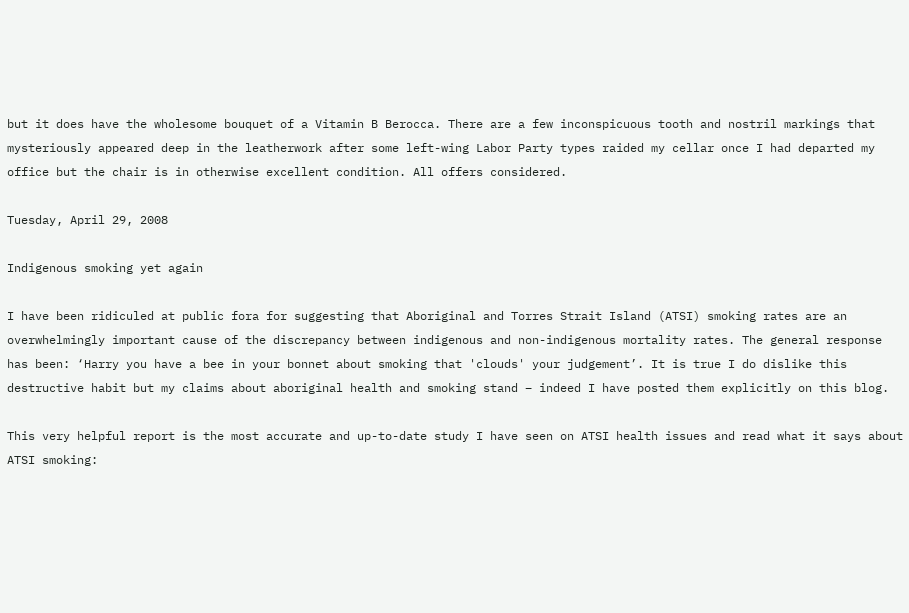but it does have the wholesome bouquet of a Vitamin B Berocca. There are a few inconspicuous tooth and nostril markings that mysteriously appeared deep in the leatherwork after some left-wing Labor Party types raided my cellar once I had departed my office but the chair is in otherwise excellent condition. All offers considered.

Tuesday, April 29, 2008

Indigenous smoking yet again

I have been ridiculed at public fora for suggesting that Aboriginal and Torres Strait Island (ATSI) smoking rates are an overwhelmingly important cause of the discrepancy between indigenous and non-indigenous mortality rates. The general response has been: ‘Harry you have a bee in your bonnet about smoking that 'clouds' your judgement’. It is true I do dislike this destructive habit but my claims about aboriginal health and smoking stand – indeed I have posted them explicitly on this blog.

This very helpful report is the most accurate and up-to-date study I have seen on ATSI health issues and read what it says about ATSI smoking: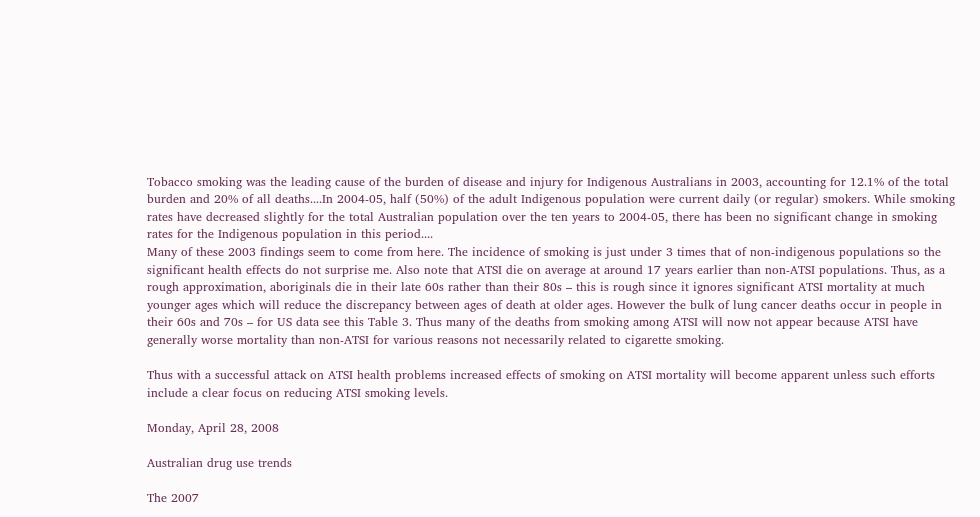Tobacco smoking was the leading cause of the burden of disease and injury for Indigenous Australians in 2003, accounting for 12.1% of the total burden and 20% of all deaths....In 2004-05, half (50%) of the adult Indigenous population were current daily (or regular) smokers. While smoking rates have decreased slightly for the total Australian population over the ten years to 2004-05, there has been no significant change in smoking rates for the Indigenous population in this period....
Many of these 2003 findings seem to come from here. The incidence of smoking is just under 3 times that of non-indigenous populations so the significant health effects do not surprise me. Also note that ATSI die on average at around 17 years earlier than non-ATSI populations. Thus, as a rough approximation, aboriginals die in their late 60s rather than their 80s – this is rough since it ignores significant ATSI mortality at much younger ages which will reduce the discrepancy between ages of death at older ages. However the bulk of lung cancer deaths occur in people in their 60s and 70s – for US data see this Table 3. Thus many of the deaths from smoking among ATSI will now not appear because ATSI have generally worse mortality than non-ATSI for various reasons not necessarily related to cigarette smoking.

Thus with a successful attack on ATSI health problems increased effects of smoking on ATSI mortality will become apparent unless such efforts include a clear focus on reducing ATSI smoking levels.

Monday, April 28, 2008

Australian drug use trends

The 2007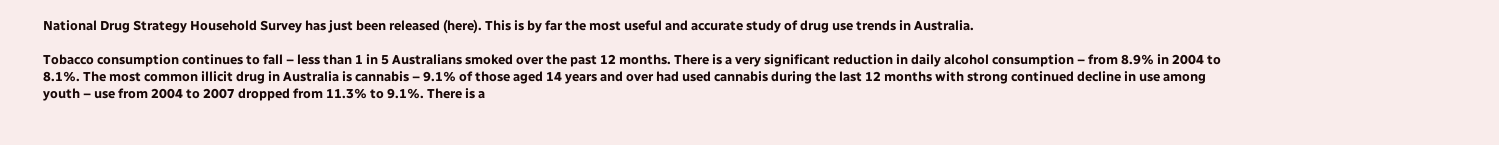National Drug Strategy Household Survey has just been released (here). This is by far the most useful and accurate study of drug use trends in Australia.

Tobacco consumption continues to fall – less than 1 in 5 Australians smoked over the past 12 months. There is a very significant reduction in daily alcohol consumption – from 8.9% in 2004 to 8.1%. The most common illicit drug in Australia is cannabis – 9.1% of those aged 14 years and over had used cannabis during the last 12 months with strong continued decline in use among youth – use from 2004 to 2007 dropped from 11.3% to 9.1%. There is a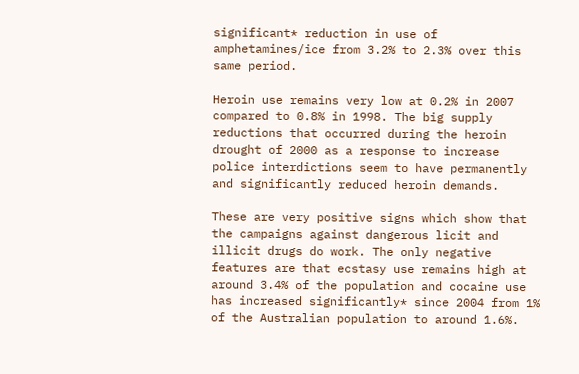significant* reduction in use of amphetamines/ice from 3.2% to 2.3% over this same period.

Heroin use remains very low at 0.2% in 2007 compared to 0.8% in 1998. The big supply reductions that occurred during the heroin drought of 2000 as a response to increase police interdictions seem to have permanently and significantly reduced heroin demands.

These are very positive signs which show that the campaigns against dangerous licit and illicit drugs do work. The only negative features are that ecstasy use remains high at around 3.4% of the population and cocaine use has increased significantly* since 2004 from 1% of the Australian population to around 1.6%.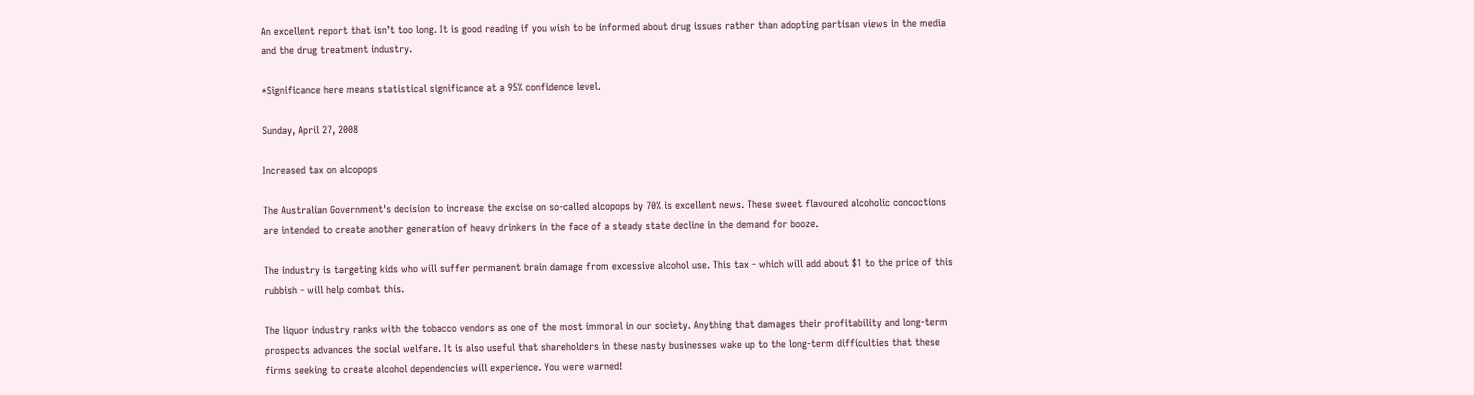An excellent report that isn’t too long. It is good reading if you wish to be informed about drug issues rather than adopting partisan views in the media and the drug treatment industry.

*Significance here means statistical significance at a 95% confidence level.

Sunday, April 27, 2008

Increased tax on alcopops

The Australian Government's decision to increase the excise on so-called alcopops by 70% is excellent news. These sweet flavoured alcoholic concoctions are intended to create another generation of heavy drinkers in the face of a steady state decline in the demand for booze.

The industry is targeting kids who will suffer permanent brain damage from excessive alcohol use. This tax - which will add about $1 to the price of this rubbish - will help combat this.

The liquor industry ranks with the tobacco vendors as one of the most immoral in our society. Anything that damages their profitability and long-term prospects advances the social welfare. It is also useful that shareholders in these nasty businesses wake up to the long-term difficulties that these firms seeking to create alcohol dependencies will experience. You were warned!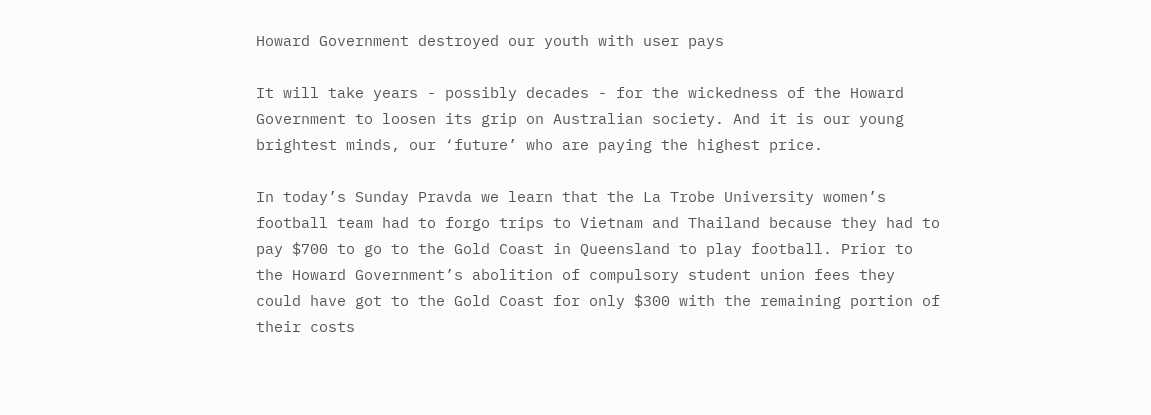Howard Government destroyed our youth with user pays

It will take years - possibly decades - for the wickedness of the Howard Government to loosen its grip on Australian society. And it is our young brightest minds, our ‘future’ who are paying the highest price.

In today’s Sunday Pravda we learn that the La Trobe University women’s football team had to forgo trips to Vietnam and Thailand because they had to pay $700 to go to the Gold Coast in Queensland to play football. Prior to the Howard Government’s abolition of compulsory student union fees they could have got to the Gold Coast for only $300 with the remaining portion of their costs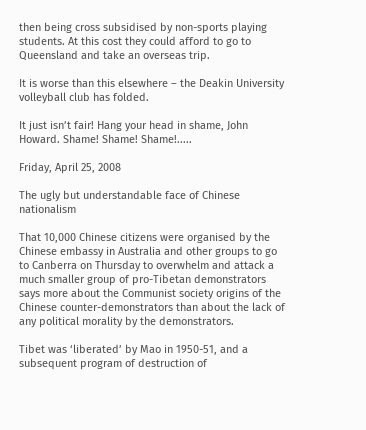then being cross subsidised by non-sports playing students. At this cost they could afford to go to Queensland and take an overseas trip.

It is worse than this elsewhere – the Deakin University volleyball club has folded.

It just isn’t fair! Hang your head in shame, John Howard. Shame! Shame! Shame!.....

Friday, April 25, 2008

The ugly but understandable face of Chinese nationalism

That 10,000 Chinese citizens were organised by the Chinese embassy in Australia and other groups to go to Canberra on Thursday to overwhelm and attack a much smaller group of pro-Tibetan demonstrators says more about the Communist society origins of the Chinese counter-demonstrators than about the lack of any political morality by the demonstrators.

Tibet was ‘liberated’ by Mao in 1950-51, and a subsequent program of destruction of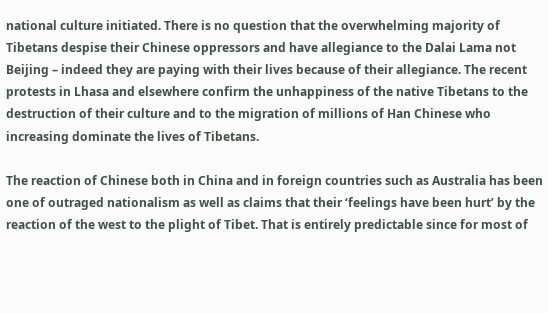national culture initiated. There is no question that the overwhelming majority of Tibetans despise their Chinese oppressors and have allegiance to the Dalai Lama not Beijing – indeed they are paying with their lives because of their allegiance. The recent protests in Lhasa and elsewhere confirm the unhappiness of the native Tibetans to the destruction of their culture and to the migration of millions of Han Chinese who increasing dominate the lives of Tibetans.

The reaction of Chinese both in China and in foreign countries such as Australia has been one of outraged nationalism as well as claims that their ‘feelings have been hurt’ by the reaction of the west to the plight of Tibet. That is entirely predictable since for most of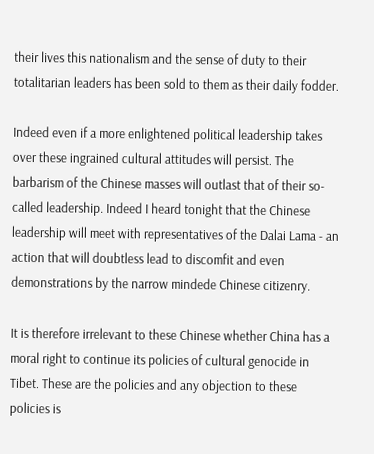their lives this nationalism and the sense of duty to their totalitarian leaders has been sold to them as their daily fodder.

Indeed even if a more enlightened political leadership takes over these ingrained cultural attitudes will persist. The barbarism of the Chinese masses will outlast that of their so-called leadership. Indeed I heard tonight that the Chinese leadership will meet with representatives of the Dalai Lama - an action that will doubtless lead to discomfit and even demonstrations by the narrow mindede Chinese citizenry.

It is therefore irrelevant to these Chinese whether China has a moral right to continue its policies of cultural genocide in Tibet. These are the policies and any objection to these policies is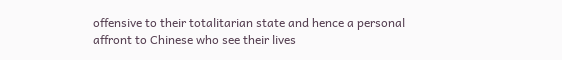offensive to their totalitarian state and hence a personal affront to Chinese who see their lives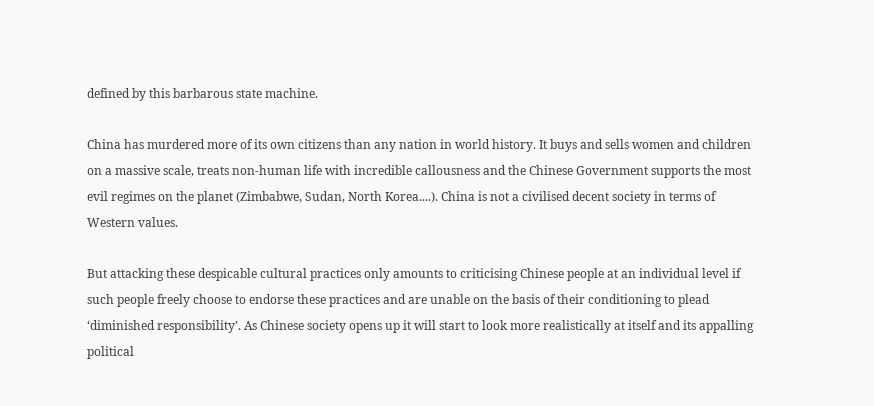defined by this barbarous state machine.

China has murdered more of its own citizens than any nation in world history. It buys and sells women and children on a massive scale, treats non-human life with incredible callousness and the Chinese Government supports the most evil regimes on the planet (Zimbabwe, Sudan, North Korea....). China is not a civilised decent society in terms of Western values.

But attacking these despicable cultural practices only amounts to criticising Chinese people at an individual level if such people freely choose to endorse these practices and are unable on the basis of their conditioning to plead ‘diminished responsibility’. As Chinese society opens up it will start to look more realistically at itself and its appalling political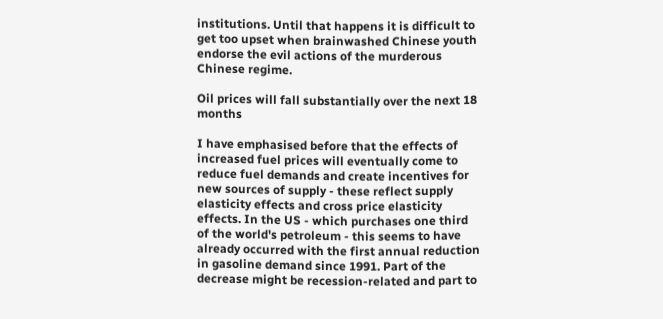institutions. Until that happens it is difficult to get too upset when brainwashed Chinese youth endorse the evil actions of the murderous Chinese regime.

Oil prices will fall substantially over the next 18 months

I have emphasised before that the effects of increased fuel prices will eventually come to reduce fuel demands and create incentives for new sources of supply - these reflect supply elasticity effects and cross price elasticity effects. In the US - which purchases one third of the world's petroleum - this seems to have already occurred with the first annual reduction in gasoline demand since 1991. Part of the decrease might be recession-related and part to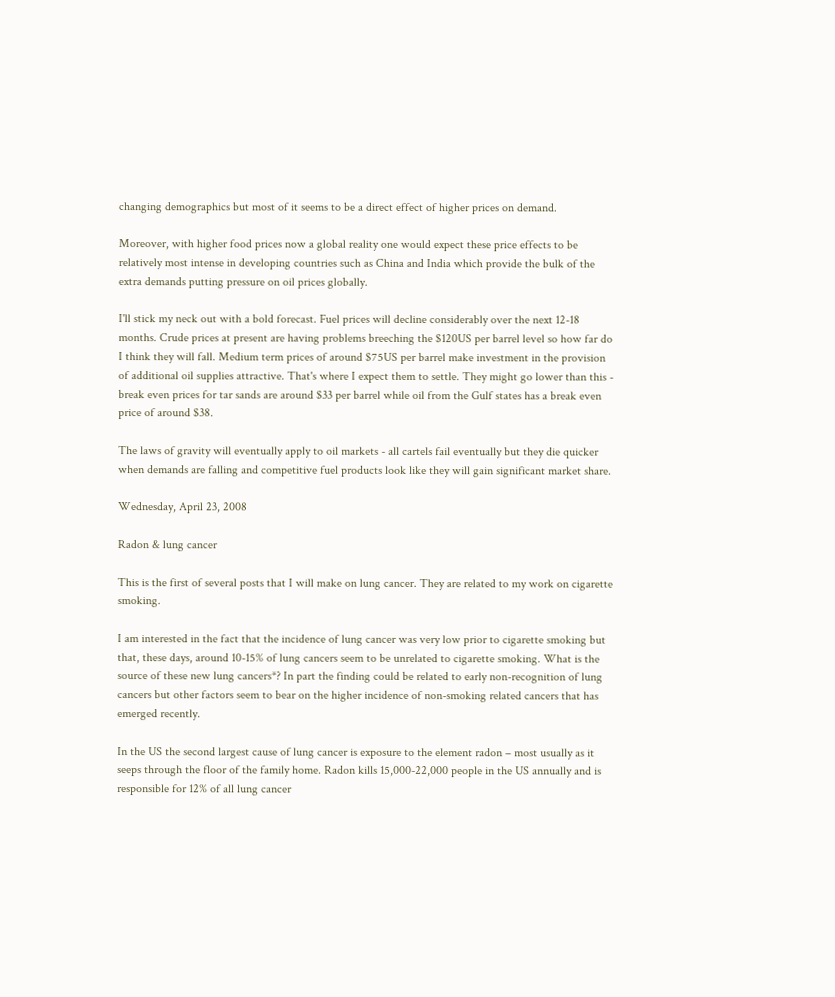changing demographics but most of it seems to be a direct effect of higher prices on demand.

Moreover, with higher food prices now a global reality one would expect these price effects to be relatively most intense in developing countries such as China and India which provide the bulk of the extra demands putting pressure on oil prices globally.

I'll stick my neck out with a bold forecast. Fuel prices will decline considerably over the next 12-18 months. Crude prices at present are having problems breeching the $120US per barrel level so how far do I think they will fall. Medium term prices of around $75US per barrel make investment in the provision of additional oil supplies attractive. That's where I expect them to settle. They might go lower than this - break even prices for tar sands are around $33 per barrel while oil from the Gulf states has a break even price of around $38.

The laws of gravity will eventually apply to oil markets - all cartels fail eventually but they die quicker when demands are falling and competitive fuel products look like they will gain significant market share.

Wednesday, April 23, 2008

Radon & lung cancer

This is the first of several posts that I will make on lung cancer. They are related to my work on cigarette smoking.

I am interested in the fact that the incidence of lung cancer was very low prior to cigarette smoking but that, these days, around 10-15% of lung cancers seem to be unrelated to cigarette smoking. What is the source of these new lung cancers*? In part the finding could be related to early non-recognition of lung cancers but other factors seem to bear on the higher incidence of non-smoking related cancers that has emerged recently.

In the US the second largest cause of lung cancer is exposure to the element radon – most usually as it seeps through the floor of the family home. Radon kills 15,000-22,000 people in the US annually and is responsible for 12% of all lung cancer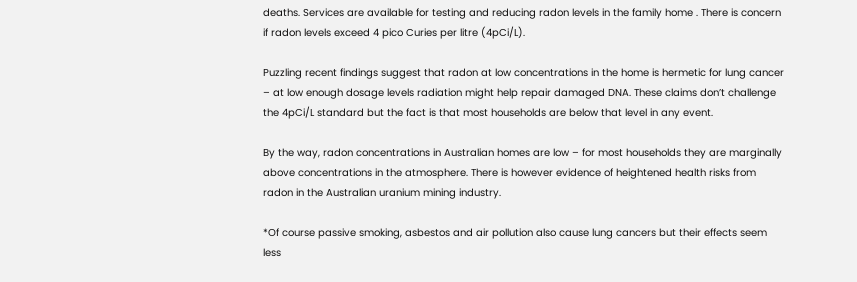deaths. Services are available for testing and reducing radon levels in the family home . There is concern if radon levels exceed 4 pico Curies per litre (4pCi/L).

Puzzling recent findings suggest that radon at low concentrations in the home is hermetic for lung cancer – at low enough dosage levels radiation might help repair damaged DNA. These claims don’t challenge the 4pCi/L standard but the fact is that most households are below that level in any event.

By the way, radon concentrations in Australian homes are low – for most households they are marginally above concentrations in the atmosphere. There is however evidence of heightened health risks from radon in the Australian uranium mining industry.

*Of course passive smoking, asbestos and air pollution also cause lung cancers but their effects seem less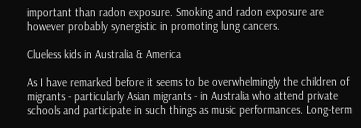important than radon exposure. Smoking and radon exposure are however probably synergistic in promoting lung cancers.

Clueless kids in Australia & America

As I have remarked before it seems to be overwhelmingly the children of migrants - particularly Asian migrants - in Australia who attend private schools and participate in such things as music performances. Long-term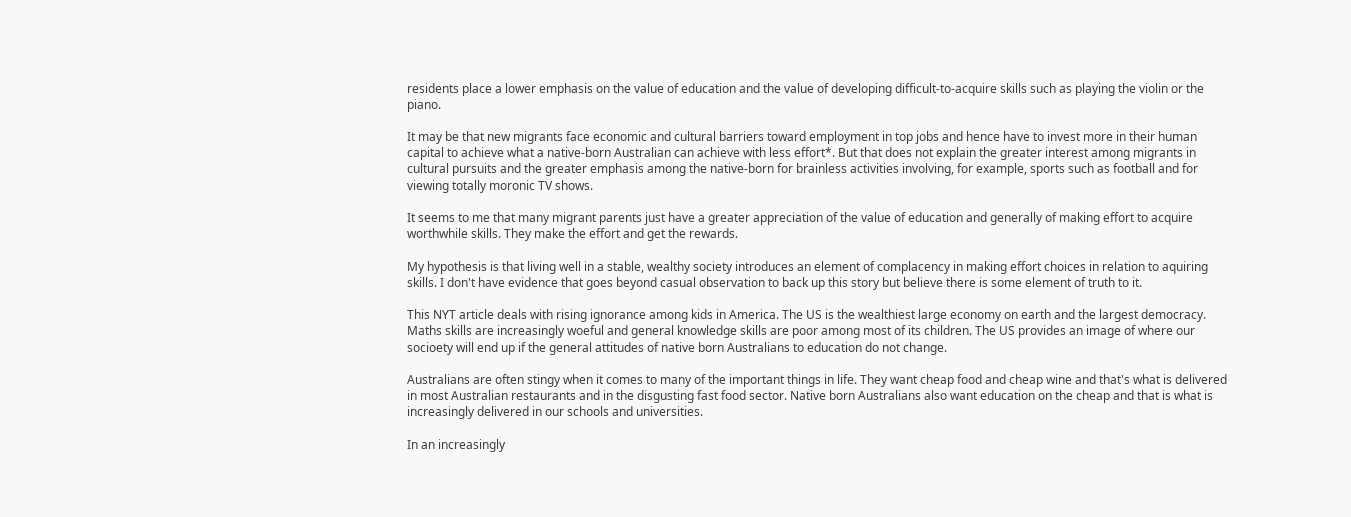residents place a lower emphasis on the value of education and the value of developing difficult-to-acquire skills such as playing the violin or the piano.

It may be that new migrants face economic and cultural barriers toward employment in top jobs and hence have to invest more in their human capital to achieve what a native-born Australian can achieve with less effort*. But that does not explain the greater interest among migrants in cultural pursuits and the greater emphasis among the native-born for brainless activities involving, for example, sports such as football and for viewing totally moronic TV shows.

It seems to me that many migrant parents just have a greater appreciation of the value of education and generally of making effort to acquire worthwhile skills. They make the effort and get the rewards.

My hypothesis is that living well in a stable, wealthy society introduces an element of complacency in making effort choices in relation to aquiring skills. I don't have evidence that goes beyond casual observation to back up this story but believe there is some element of truth to it.

This NYT article deals with rising ignorance among kids in America. The US is the wealthiest large economy on earth and the largest democracy. Maths skills are increasingly woeful and general knowledge skills are poor among most of its children. The US provides an image of where our socioety will end up if the general attitudes of native born Australians to education do not change.

Australians are often stingy when it comes to many of the important things in life. They want cheap food and cheap wine and that's what is delivered in most Australian restaurants and in the disgusting fast food sector. Native born Australians also want education on the cheap and that is what is increasingly delivered in our schools and universities.

In an increasingly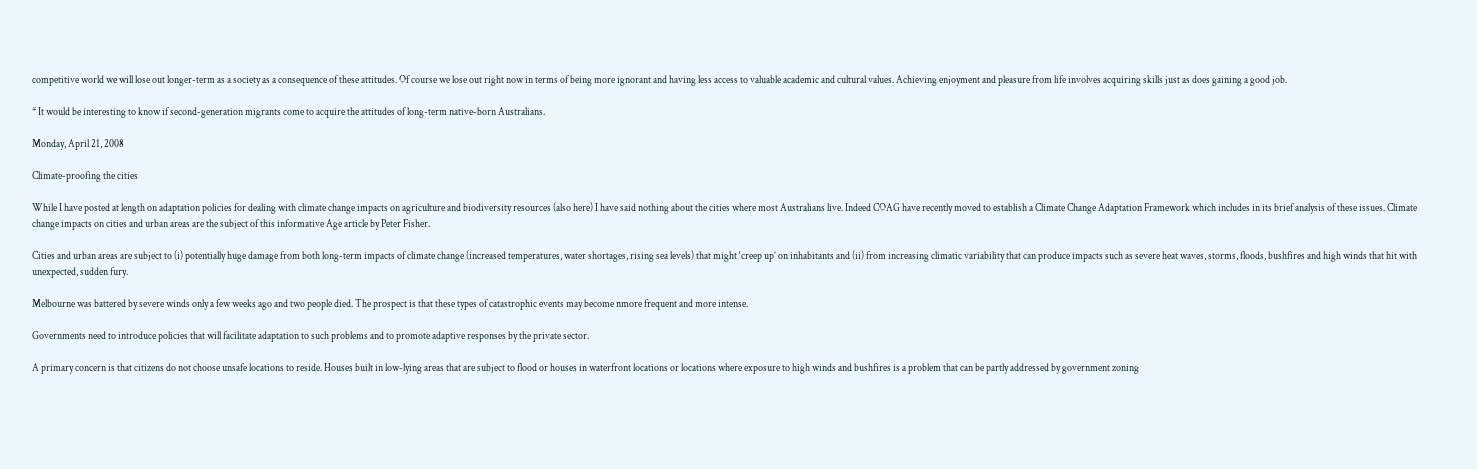competitive world we will lose out longer-term as a society as a consequence of these attitudes. Of course we lose out right now in terms of being more ignorant and having less access to valuable academic and cultural values. Achieving enjoyment and pleasure from life involves acquiring skills just as does gaining a good job.

* It would be interesting to know if second-generation migrants come to acquire the attitudes of long-term native-born Australians.

Monday, April 21, 2008

Climate-proofing the cities

While I have posted at length on adaptation policies for dealing with climate change impacts on agriculture and biodiversity resources (also here) I have said nothing about the cities where most Australians live. Indeed COAG have recently moved to establish a Climate Change Adaptation Framework which includes in its brief analysis of these issues. Climate change impacts on cities and urban areas are the subject of this informative Age article by Peter Fisher.

Cities and urban areas are subject to (i) potentially huge damage from both long-term impacts of climate change (increased temperatures, water shortages, rising sea levels) that might ‘creep up’ on inhabitants and (ii) from increasing climatic variability that can produce impacts such as severe heat waves, storms, floods, bushfires and high winds that hit with unexpected, sudden fury.

Melbourne was battered by severe winds only a few weeks ago and two people died. The prospect is that these types of catastrophic events may become nmore frequent and more intense.

Governments need to introduce policies that will facilitate adaptation to such problems and to promote adaptive responses by the private sector.

A primary concern is that citizens do not choose unsafe locations to reside. Houses built in low-lying areas that are subject to flood or houses in waterfront locations or locations where exposure to high winds and bushfires is a problem that can be partly addressed by government zoning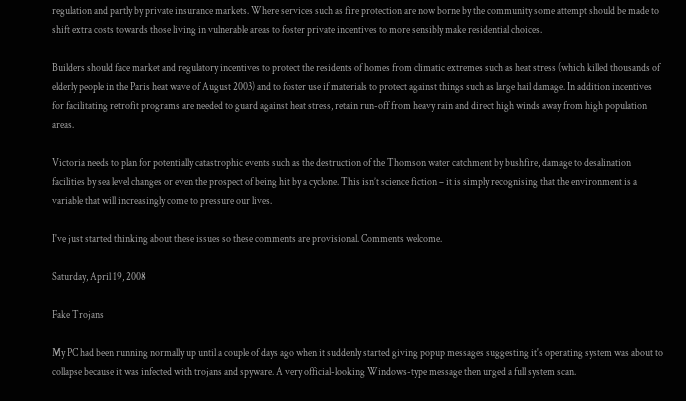regulation and partly by private insurance markets. Where services such as fire protection are now borne by the community some attempt should be made to shift extra costs towards those living in vulnerable areas to foster private incentives to more sensibly make residential choices.

Builders should face market and regulatory incentives to protect the residents of homes from climatic extremes such as heat stress (which killed thousands of elderly people in the Paris heat wave of August 2003) and to foster use if materials to protect against things such as large hail damage. In addition incentives for facilitating retrofit programs are needed to guard against heat stress, retain run-off from heavy rain and direct high winds away from high population areas.

Victoria needs to plan for potentially catastrophic events such as the destruction of the Thomson water catchment by bushfire, damage to desalination facilities by sea level changes or even the prospect of being hit by a cyclone. This isn’t science fiction – it is simply recognising that the environment is a variable that will increasingly come to pressure our lives.

I've just started thinking about these issues so these comments are provisional. Comments welcome.

Saturday, April 19, 2008

Fake Trojans

My PC had been running normally up until a couple of days ago when it suddenly started giving popup messages suggesting it's operating system was about to collapse because it was infected with trojans and spyware. A very official-looking Windows-type message then urged a full system scan.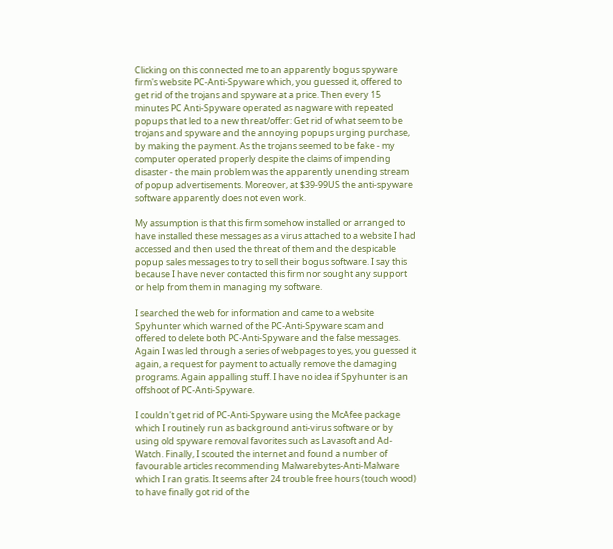Clicking on this connected me to an apparently bogus spyware firm's website PC-Anti-Spyware which, you guessed it, offered to get rid of the trojans and spyware at a price. Then every 15 minutes PC Anti-Spyware operated as nagware with repeated popups that led to a new threat/offer: Get rid of what seem to be trojans and spyware and the annoying popups urging purchase, by making the payment. As the trojans seemed to be fake - my computer operated properly despite the claims of impending disaster - the main problem was the apparently unending stream of popup advertisements. Moreover, at $39-99US the anti-spyware software apparently does not even work.

My assumption is that this firm somehow installed or arranged to have installed these messages as a virus attached to a website I had accessed and then used the threat of them and the despicable popup sales messages to try to sell their bogus software. I say this because I have never contacted this firm nor sought any support or help from them in managing my software.

I searched the web for information and came to a website Spyhunter which warned of the PC-Anti-Spyware scam and offered to delete both PC-Anti-Spyware and the false messages. Again I was led through a series of webpages to yes, you guessed it again, a request for payment to actually remove the damaging programs. Again appalling stuff. I have no idea if Spyhunter is an offshoot of PC-Anti-Spyware.

I couldn't get rid of PC-Anti-Spyware using the McAfee package which I routinely run as background anti-virus software or by using old spyware removal favorites such as Lavasoft and Ad-Watch. Finally, I scouted the internet and found a number of favourable articles recommending Malwarebytes-Anti-Malware which I ran gratis. It seems after 24 trouble free hours (touch wood) to have finally got rid of the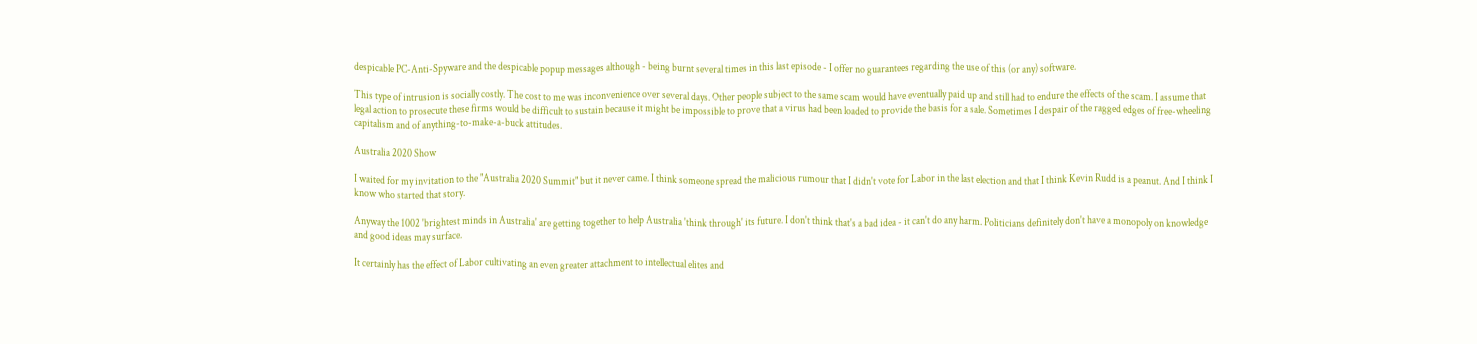despicable PC-Anti-Spyware and the despicable popup messages although - being burnt several times in this last episode - I offer no guarantees regarding the use of this (or any) software.

This type of intrusion is socially costly. The cost to me was inconvenience over several days. Other people subject to the same scam would have eventually paid up and still had to endure the effects of the scam. I assume that legal action to prosecute these firms would be difficult to sustain because it might be impossible to prove that a virus had been loaded to provide the basis for a sale. Sometimes I despair of the ragged edges of free-wheeling capitalism and of anything-to-make-a-buck attitudes.

Australia 2020 Show

I waited for my invitation to the "Australia 2020 Summit" but it never came. I think someone spread the malicious rumour that I didn't vote for Labor in the last election and that I think Kevin Rudd is a peanut. And I think I know who started that story.

Anyway the 1002 'brightest minds in Australia' are getting together to help Australia 'think through' its future. I don't think that's a bad idea - it can't do any harm. Politicians definitely don't have a monopoly on knowledge and good ideas may surface.

It certainly has the effect of Labor cultivating an even greater attachment to intellectual elites and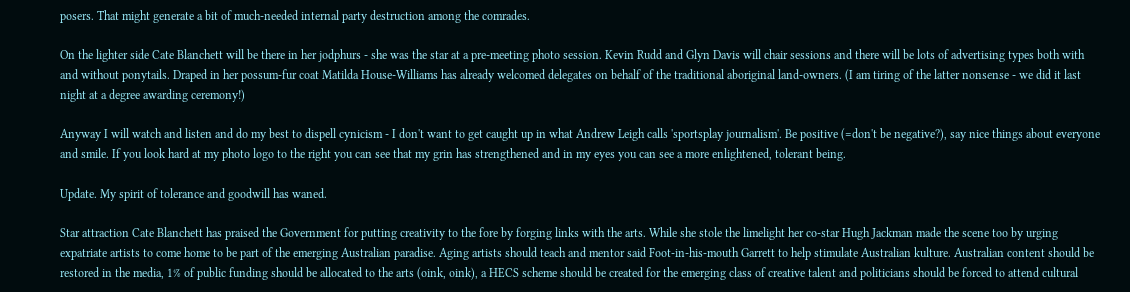posers. That might generate a bit of much-needed internal party destruction among the comrades.

On the lighter side Cate Blanchett will be there in her jodphurs - she was the star at a pre-meeting photo session. Kevin Rudd and Glyn Davis will chair sessions and there will be lots of advertising types both with and without ponytails. Draped in her possum-fur coat Matilda House-Williams has already welcomed delegates on behalf of the traditional aboriginal land-owners. (I am tiring of the latter nonsense - we did it last night at a degree awarding ceremony!)

Anyway I will watch and listen and do my best to dispell cynicism - I don't want to get caught up in what Andrew Leigh calls 'sportsplay journalism'. Be positive (=don't be negative?), say nice things about everyone and smile. If you look hard at my photo logo to the right you can see that my grin has strengthened and in my eyes you can see a more enlightened, tolerant being.

Update. My spirit of tolerance and goodwill has waned.

Star attraction Cate Blanchett has praised the Government for putting creativity to the fore by forging links with the arts. While she stole the limelight her co-star Hugh Jackman made the scene too by urging expatriate artists to come home to be part of the emerging Australian paradise. Aging artists should teach and mentor said Foot-in-his-mouth Garrett to help stimulate Australian kulture. Australian content should be restored in the media, 1% of public funding should be allocated to the arts (oink, oink), a HECS scheme should be created for the emerging class of creative talent and politicians should be forced to attend cultural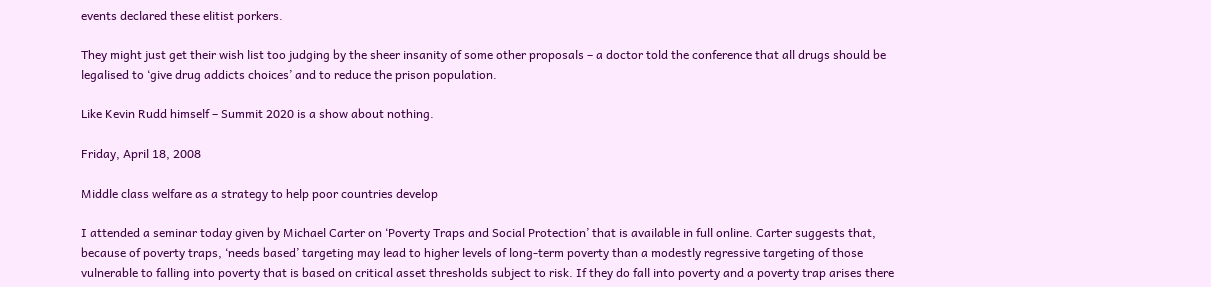events declared these elitist porkers.

They might just get their wish list too judging by the sheer insanity of some other proposals – a doctor told the conference that all drugs should be legalised to ‘give drug addicts choices’ and to reduce the prison population.

Like Kevin Rudd himself – Summit 2020 is a show about nothing.

Friday, April 18, 2008

Middle class welfare as a strategy to help poor countries develop

I attended a seminar today given by Michael Carter on ‘Poverty Traps and Social Protection’ that is available in full online. Carter suggests that, because of poverty traps, ‘needs based’ targeting may lead to higher levels of long-term poverty than a modestly regressive targeting of those vulnerable to falling into poverty that is based on critical asset thresholds subject to risk. If they do fall into poverty and a poverty trap arises there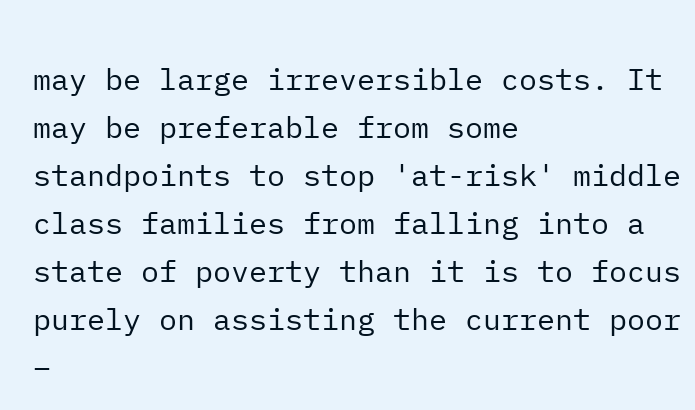may be large irreversible costs. It may be preferable from some standpoints to stop 'at-risk' middle class families from falling into a state of poverty than it is to focus purely on assisting the current poor –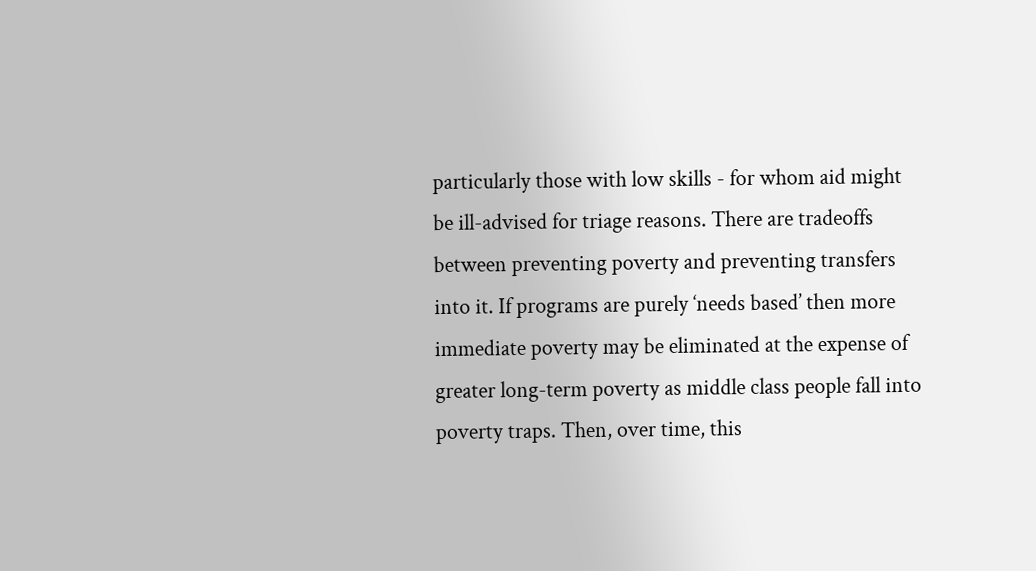particularly those with low skills - for whom aid might be ill-advised for triage reasons. There are tradeoffs between preventing poverty and preventing transfers into it. If programs are purely ‘needs based’ then more immediate poverty may be eliminated at the expense of greater long-term poverty as middle class people fall into poverty traps. Then, over time, this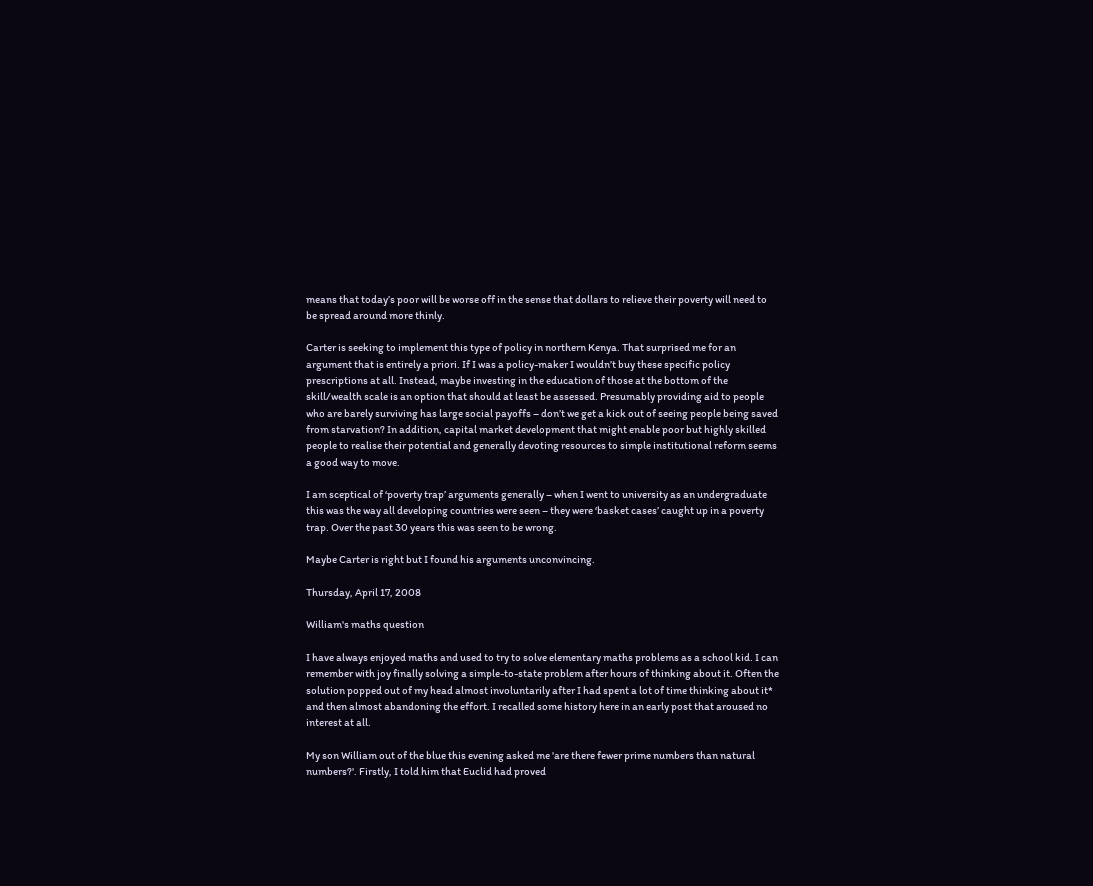means that today’s poor will be worse off in the sense that dollars to relieve their poverty will need to be spread around more thinly.

Carter is seeking to implement this type of policy in northern Kenya. That surprised me for an argument that is entirely a priori. If I was a policy-maker I wouldn’t buy these specific policy prescriptions at all. Instead, maybe investing in the education of those at the bottom of the skill/wealth scale is an option that should at least be assessed. Presumably providing aid to people who are barely surviving has large social payoffs – don’t we get a kick out of seeing people being saved from starvation? In addition, capital market development that might enable poor but highly skilled people to realise their potential and generally devoting resources to simple institutional reform seems a good way to move.

I am sceptical of ‘poverty trap’ arguments generally – when I went to university as an undergraduate this was the way all developing countries were seen – they were ‘basket cases’ caught up in a poverty trap. Over the past 30 years this was seen to be wrong.

Maybe Carter is right but I found his arguments unconvincing.

Thursday, April 17, 2008

William's maths question

I have always enjoyed maths and used to try to solve elementary maths problems as a school kid. I can remember with joy finally solving a simple-to-state problem after hours of thinking about it. Often the solution popped out of my head almost involuntarily after I had spent a lot of time thinking about it* and then almost abandoning the effort. I recalled some history here in an early post that aroused no interest at all.

My son William out of the blue this evening asked me 'are there fewer prime numbers than natural numbers?'. Firstly, I told him that Euclid had proved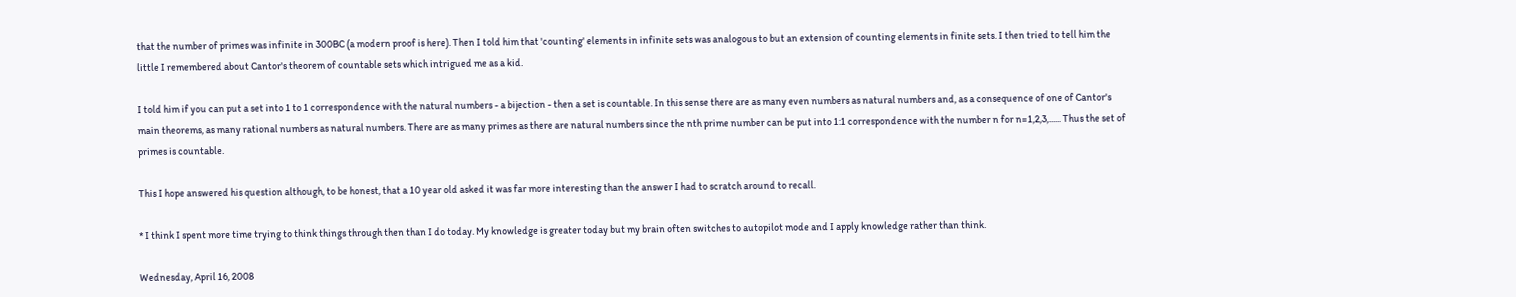that the number of primes was infinite in 300BC (a modern proof is here). Then I told him that 'counting' elements in infinite sets was analogous to but an extension of counting elements in finite sets. I then tried to tell him the little I remembered about Cantor's theorem of countable sets which intrigued me as a kid.

I told him if you can put a set into 1 to 1 correspondence with the natural numbers - a bijection - then a set is countable. In this sense there are as many even numbers as natural numbers and, as a consequence of one of Cantor's main theorems, as many rational numbers as natural numbers. There are as many primes as there are natural numbers since the nth prime number can be put into 1:1 correspondence with the number n for n=1,2,3,...... Thus the set of primes is countable.

This I hope answered his question although, to be honest, that a 10 year old asked it was far more interesting than the answer I had to scratch around to recall.

* I think I spent more time trying to think things through then than I do today. My knowledge is greater today but my brain often switches to autopilot mode and I apply knowledge rather than think.

Wednesday, April 16, 2008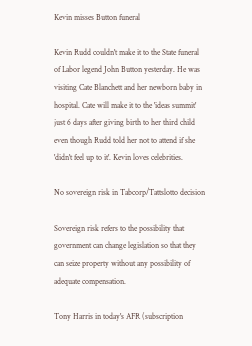Kevin misses Button funeral

Kevin Rudd couldn't make it to the State funeral of Labor legend John Button yesterday. He was visiting Cate Blanchett and her newborn baby in hospital. Cate will make it to the 'ideas summit' just 6 days after giving birth to her third child even though Rudd told her not to attend if she 'didn't feel up to it'. Kevin loves celebrities.

No sovereign risk in Tabcorp/Tattslotto decision

Sovereign risk refers to the possibility that government can change legislation so that they can seize property without any possibility of adequate compensation.

Tony Harris in today's AFR (subscription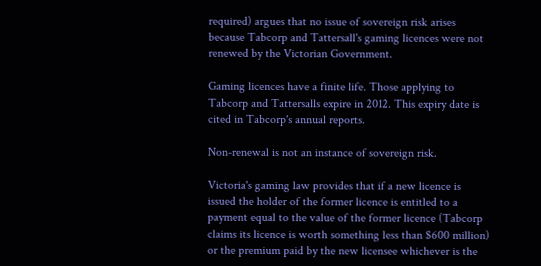required) argues that no issue of sovereign risk arises because Tabcorp and Tattersall's gaming licences were not renewed by the Victorian Government.

Gaming licences have a finite life. Those applying to Tabcorp and Tattersalls expire in 2012. This expiry date is cited in Tabcorp's annual reports.

Non-renewal is not an instance of sovereign risk.

Victoria's gaming law provides that if a new licence is issued the holder of the former licence is entitled to a payment equal to the value of the former licence (Tabcorp claims its licence is worth something less than $600 million) or the premium paid by the new licensee whichever is the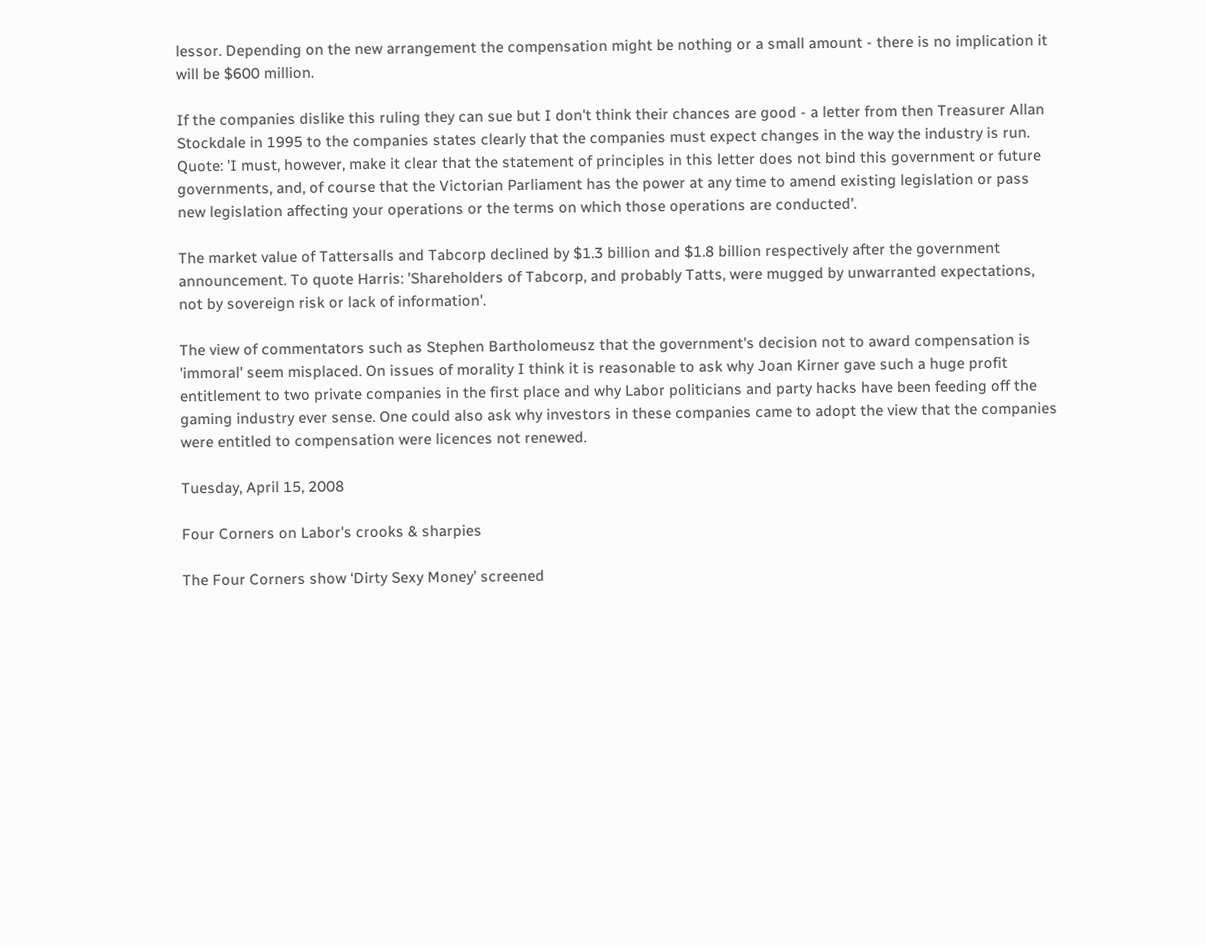lessor. Depending on the new arrangement the compensation might be nothing or a small amount - there is no implication it will be $600 million.

If the companies dislike this ruling they can sue but I don't think their chances are good - a letter from then Treasurer Allan Stockdale in 1995 to the companies states clearly that the companies must expect changes in the way the industry is run. Quote: 'I must, however, make it clear that the statement of principles in this letter does not bind this government or future governments, and, of course that the Victorian Parliament has the power at any time to amend existing legislation or pass new legislation affecting your operations or the terms on which those operations are conducted'.

The market value of Tattersalls and Tabcorp declined by $1.3 billion and $1.8 billion respectively after the government announcement. To quote Harris: 'Shareholders of Tabcorp, and probably Tatts, were mugged by unwarranted expectations, not by sovereign risk or lack of information'.

The view of commentators such as Stephen Bartholomeusz that the government's decision not to award compensation is 'immoral' seem misplaced. On issues of morality I think it is reasonable to ask why Joan Kirner gave such a huge profit entitlement to two private companies in the first place and why Labor politicians and party hacks have been feeding off the gaming industry ever sense. One could also ask why investors in these companies came to adopt the view that the companies were entitled to compensation were licences not renewed.

Tuesday, April 15, 2008

Four Corners on Labor's crooks & sharpies

The Four Corners show ‘Dirty Sexy Money’ screened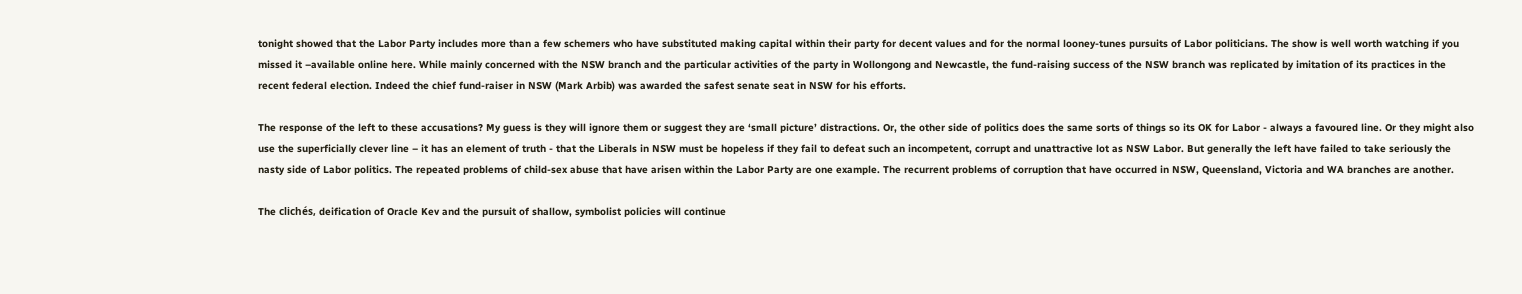tonight showed that the Labor Party includes more than a few schemers who have substituted making capital within their party for decent values and for the normal looney-tunes pursuits of Labor politicians. The show is well worth watching if you missed it –available online here. While mainly concerned with the NSW branch and the particular activities of the party in Wollongong and Newcastle, the fund-raising success of the NSW branch was replicated by imitation of its practices in the recent federal election. Indeed the chief fund-raiser in NSW (Mark Arbib) was awarded the safest senate seat in NSW for his efforts.

The response of the left to these accusations? My guess is they will ignore them or suggest they are ‘small picture’ distractions. Or, the other side of politics does the same sorts of things so its OK for Labor - always a favoured line. Or they might also use the superficially clever line – it has an element of truth - that the Liberals in NSW must be hopeless if they fail to defeat such an incompetent, corrupt and unattractive lot as NSW Labor. But generally the left have failed to take seriously the nasty side of Labor politics. The repeated problems of child-sex abuse that have arisen within the Labor Party are one example. The recurrent problems of corruption that have occurred in NSW, Queensland, Victoria and WA branches are another.

The clichés, deification of Oracle Kev and the pursuit of shallow, symbolist policies will continue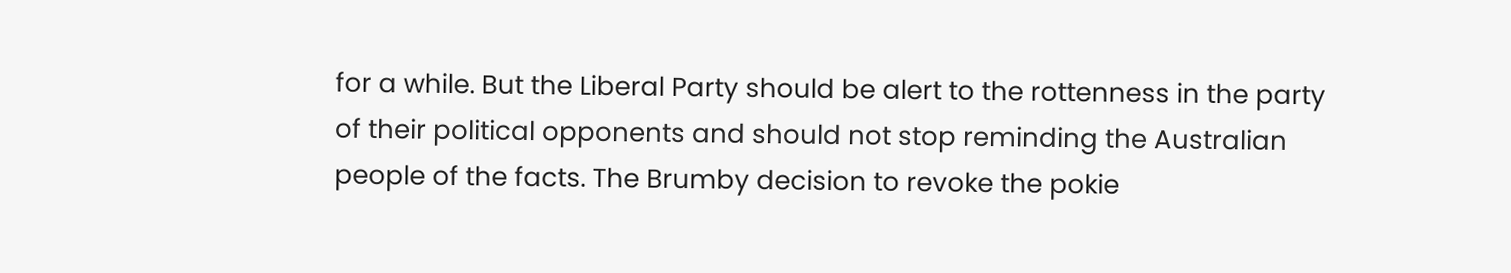for a while. But the Liberal Party should be alert to the rottenness in the party of their political opponents and should not stop reminding the Australian people of the facts. The Brumby decision to revoke the pokie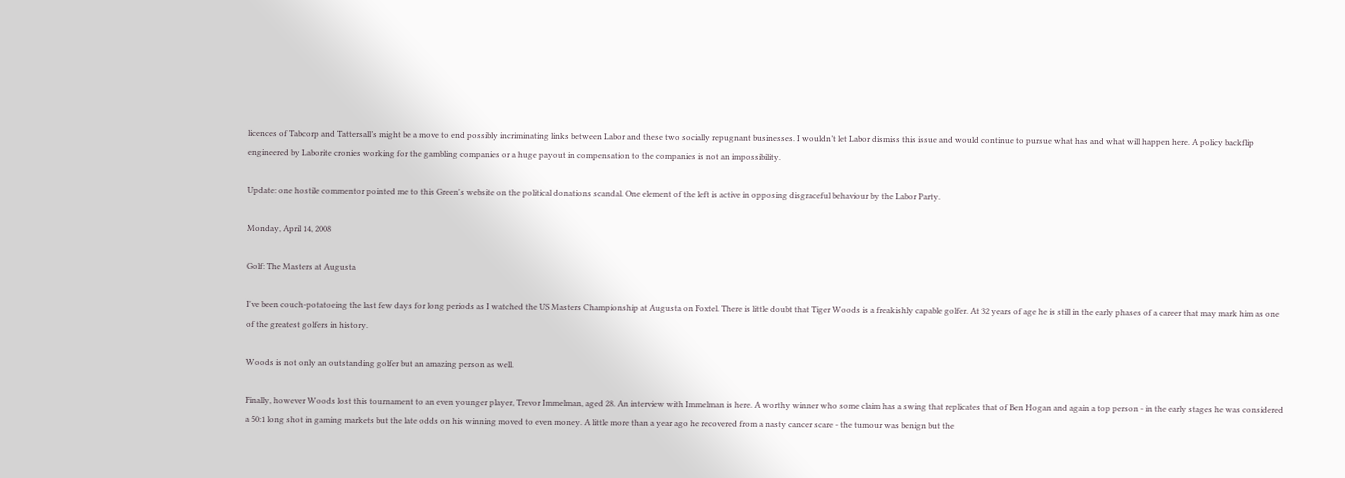licences of Tabcorp and Tattersall’s might be a move to end possibly incriminating links between Labor and these two socially repugnant businesses. I wouldn’t let Labor dismiss this issue and would continue to pursue what has and what will happen here. A policy backflip engineered by Laborite cronies working for the gambling companies or a huge payout in compensation to the companies is not an impossibility.

Update: one hostile commentor pointed me to this Green's website on the political donations scandal. One element of the left is active in opposing disgraceful behaviour by the Labor Party.

Monday, April 14, 2008

Golf: The Masters at Augusta

I've been couch-potatoeing the last few days for long periods as I watched the US Masters Championship at Augusta on Foxtel. There is little doubt that Tiger Woods is a freakishly capable golfer. At 32 years of age he is still in the early phases of a career that may mark him as one of the greatest golfers in history.

Woods is not only an outstanding golfer but an amazing person as well.

Finally, however Woods lost this tournament to an even younger player, Trevor Immelman, aged 28. An interview with Immelman is here. A worthy winner who some claim has a swing that replicates that of Ben Hogan and again a top person - in the early stages he was considered a 50:1 long shot in gaming markets but the late odds on his winning moved to even money. A little more than a year ago he recovered from a nasty cancer scare - the tumour was benign but the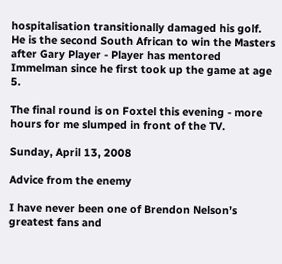hospitalisation transitionally damaged his golf. He is the second South African to win the Masters after Gary Player - Player has mentored Immelman since he first took up the game at age 5.

The final round is on Foxtel this evening - more hours for me slumped in front of the TV.

Sunday, April 13, 2008

Advice from the enemy

I have never been one of Brendon Nelson’s greatest fans and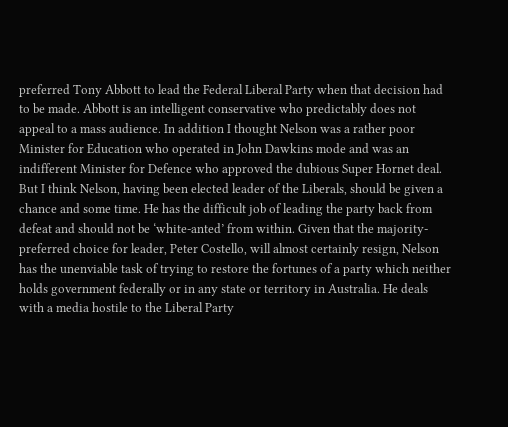preferred Tony Abbott to lead the Federal Liberal Party when that decision had to be made. Abbott is an intelligent conservative who predictably does not appeal to a mass audience. In addition I thought Nelson was a rather poor Minister for Education who operated in John Dawkins mode and was an indifferent Minister for Defence who approved the dubious Super Hornet deal. But I think Nelson, having been elected leader of the Liberals, should be given a chance and some time. He has the difficult job of leading the party back from defeat and should not be ‘white-anted’ from within. Given that the majority-preferred choice for leader, Peter Costello, will almost certainly resign, Nelson has the unenviable task of trying to restore the fortunes of a party which neither holds government federally or in any state or territory in Australia. He deals with a media hostile to the Liberal Party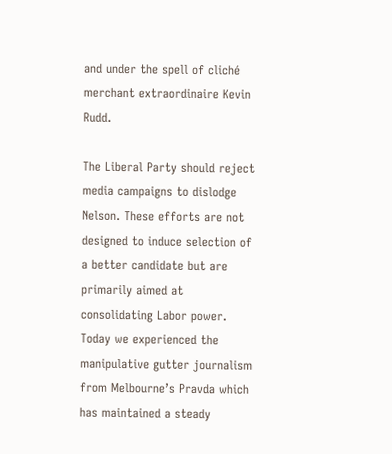and under the spell of cliché merchant extraordinaire Kevin Rudd.

The Liberal Party should reject media campaigns to dislodge Nelson. These efforts are not designed to induce selection of a better candidate but are primarily aimed at consolidating Labor power. Today we experienced the manipulative gutter journalism from Melbourne’s Pravda which has maintained a steady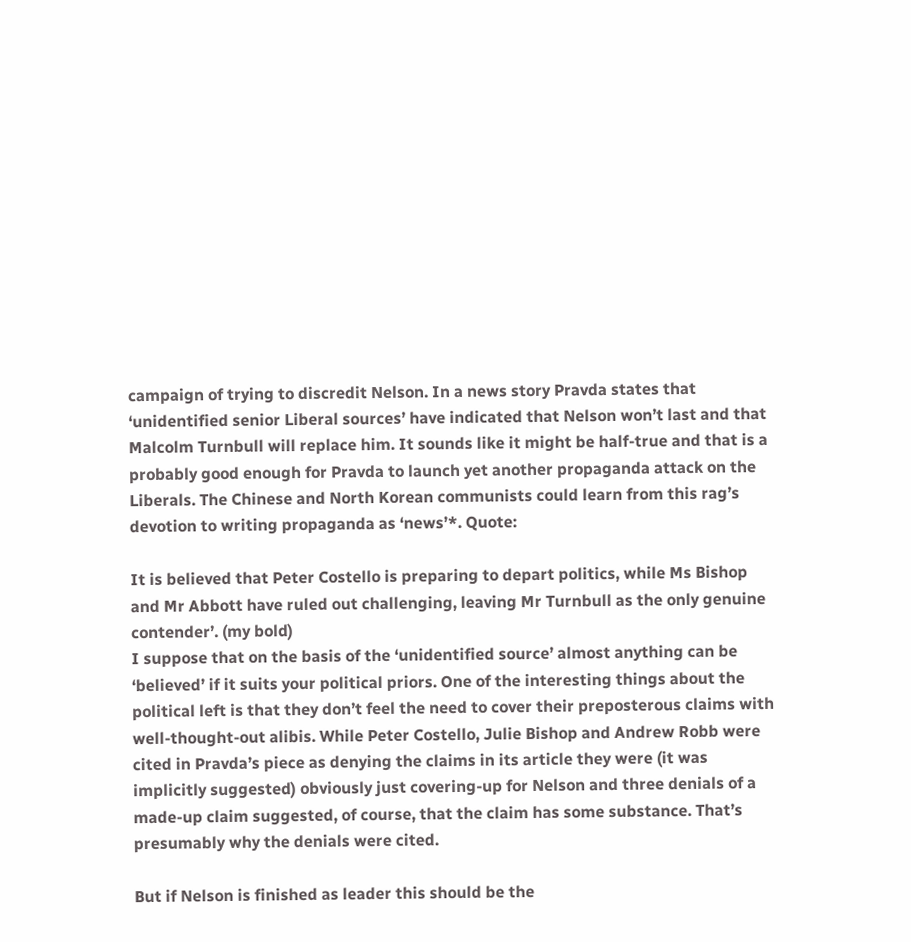campaign of trying to discredit Nelson. In a news story Pravda states that ‘unidentified senior Liberal sources’ have indicated that Nelson won’t last and that Malcolm Turnbull will replace him. It sounds like it might be half-true and that is a probably good enough for Pravda to launch yet another propaganda attack on the Liberals. The Chinese and North Korean communists could learn from this rag’s devotion to writing propaganda as ‘news’*. Quote:

It is believed that Peter Costello is preparing to depart politics, while Ms Bishop and Mr Abbott have ruled out challenging, leaving Mr Turnbull as the only genuine contender’. (my bold)
I suppose that on the basis of the ‘unidentified source’ almost anything can be ‘believed’ if it suits your political priors. One of the interesting things about the political left is that they don’t feel the need to cover their preposterous claims with well-thought-out alibis. While Peter Costello, Julie Bishop and Andrew Robb were cited in Pravda’s piece as denying the claims in its article they were (it was implicitly suggested) obviously just covering-up for Nelson and three denials of a made-up claim suggested, of course, that the claim has some substance. That’s presumably why the denials were cited.

But if Nelson is finished as leader this should be the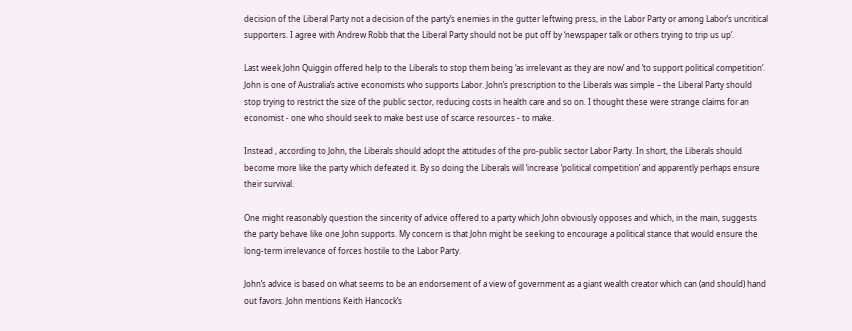decision of the Liberal Party not a decision of the party’s enemies in the gutter leftwing press, in the Labor Party or among Labor’s uncritical supporters. I agree with Andrew Robb that the Liberal Party should not be put off by ‘newspaper talk or others trying to trip us up’.

Last week John Quiggin offered help to the Liberals to stop them being ‘as irrelevant as they are now’ and ‘to support political competition’. John is one of Australia’s active economists who supports Labor. John’s prescription to the Liberals was simple – the Liberal Party should stop trying to restrict the size of the public sector, reducing costs in health care and so on. I thought these were strange claims for an economist - one who should seek to make best use of scarce resources - to make.

Instead , according to John, the Liberals should adopt the attitudes of the pro-public sector Labor Party. In short, the Liberals should become more like the party which defeated it. By so doing the Liberals will ‘increase ‘political competition’ and apparently perhaps ensure their survival.

One might reasonably question the sincerity of advice offered to a party which John obviously opposes and which, in the main, suggests the party behave like one John supports. My concern is that John might be seeking to encourage a political stance that would ensure the long-term irrelevance of forces hostile to the Labor Party.

John’s advice is based on what seems to be an endorsement of a view of government as a giant wealth creator which can (and should) hand out favors. John mentions Keith Hancock’s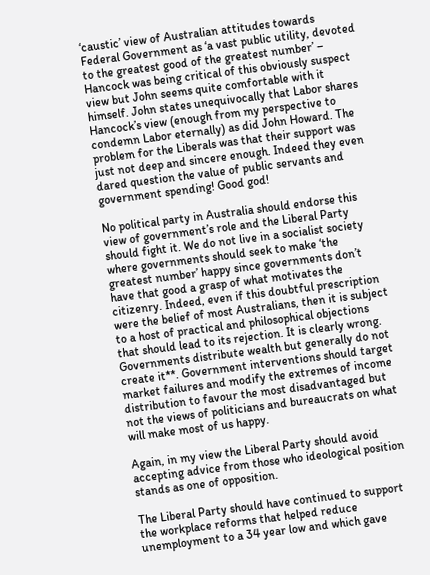‘caustic’ view of Australian attitudes towards Federal Government as ‘a vast public utility, devoted to the greatest good of the greatest number’ – Hancock was being critical of this obviously suspect view but John seems quite comfortable with it himself. John states unequivocally that Labor shares Hancock’s view (enough from my perspective to condemn Labor eternally) as did John Howard. The problem for the Liberals was that their support was just not deep and sincere enough. Indeed they even dared question the value of public servants and government spending! Good god!

No political party in Australia should endorse this view of government’s role and the Liberal Party should fight it. We do not live in a socialist society where governments should seek to make ‘the greatest number’ happy since governments don’t have that good a grasp of what motivates the citizenry. Indeed, even if this doubtful prescription were the belief of most Australians, then it is subject to a host of practical and philosophical objections that should lead to its rejection. It is clearly wrong. Governments distribute wealth but generally do not create it**. Government interventions should target market failures and modify the extremes of income distribution to favour the most disadvantaged but not the views of politicians and bureaucrats on what will make most of us happy.

Again, in my view the Liberal Party should avoid accepting advice from those who ideological position stands as one of opposition.

The Liberal Party should have continued to support the workplace reforms that helped reduce unemployment to a 34 year low and which gave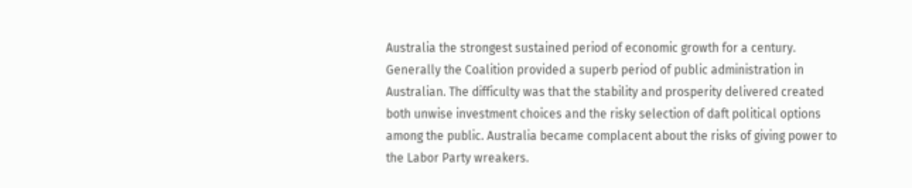Australia the strongest sustained period of economic growth for a century. Generally the Coalition provided a superb period of public administration in Australian. The difficulty was that the stability and prosperity delivered created both unwise investment choices and the risky selection of daft political options among the public. Australia became complacent about the risks of giving power to the Labor Party wreakers.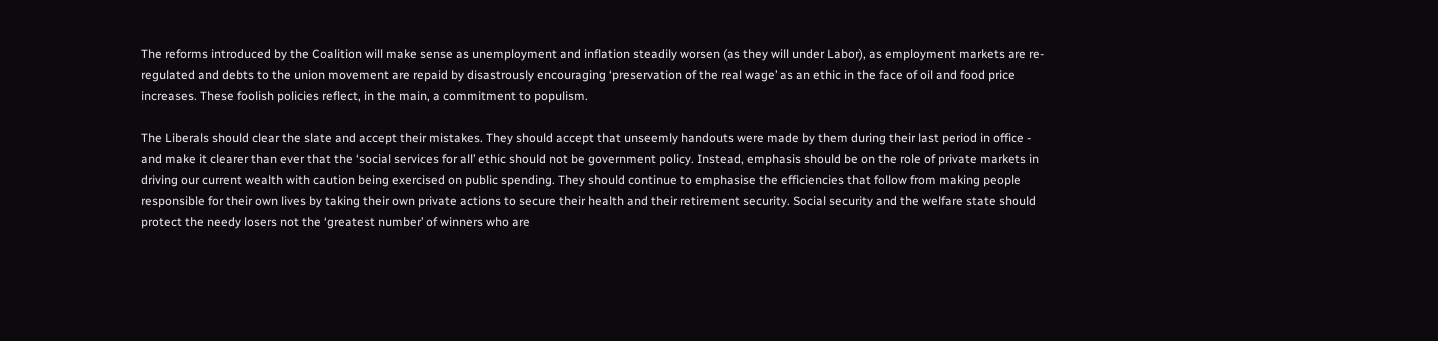The reforms introduced by the Coalition will make sense as unemployment and inflation steadily worsen (as they will under Labor), as employment markets are re-regulated and debts to the union movement are repaid by disastrously encouraging ‘preservation of the real wage’ as an ethic in the face of oil and food price increases. These foolish policies reflect, in the main, a commitment to populism.

The Liberals should clear the slate and accept their mistakes. They should accept that unseemly handouts were made by them during their last period in office - and make it clearer than ever that the ‘social services for all’ ethic should not be government policy. Instead, emphasis should be on the role of private markets in driving our current wealth with caution being exercised on public spending. They should continue to emphasise the efficiencies that follow from making people responsible for their own lives by taking their own private actions to secure their health and their retirement security. Social security and the welfare state should protect the needy losers not the ‘greatest number’ of winners who are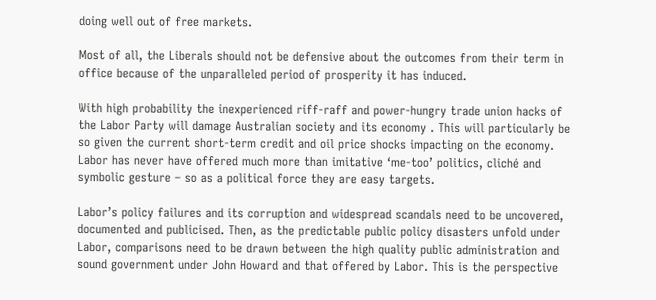doing well out of free markets.

Most of all, the Liberals should not be defensive about the outcomes from their term in office because of the unparalleled period of prosperity it has induced.

With high probability the inexperienced riff-raff and power-hungry trade union hacks of the Labor Party will damage Australian society and its economy . This will particularly be so given the current short-term credit and oil price shocks impacting on the economy. Labor has never have offered much more than imitative ‘me-too’ politics, cliché and symbolic gesture – so as a political force they are easy targets.

Labor’s policy failures and its corruption and widespread scandals need to be uncovered, documented and publicised. Then, as the predictable public policy disasters unfold under Labor, comparisons need to be drawn between the high quality public administration and sound government under John Howard and that offered by Labor. This is the perspective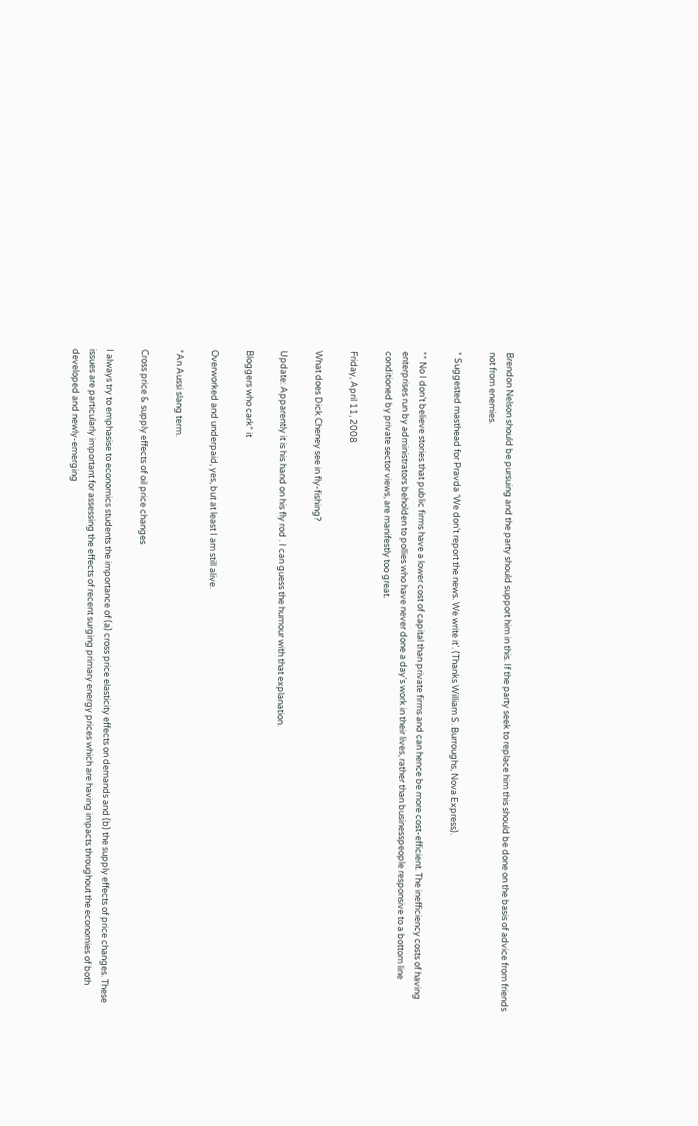Brendon Nelson should be pursuing and the party should support him in this. If the party seek to replace him this should be done on the basis of advice from friends not from enemies.

* Suggested masthead for Pravda ‘We don’t report the news. We write it’. (Thanks William S. Burroughs, Nova Express).

** No I don’t believe stories that public firms have a lower cost of capital than private firms and can hence be more cost-efficient. The inefficiency costs of having enterprises run by administrators beholden to pollies who have never done a day's work in their lives, rather than businesspeople responsive to a bottom line conditioned by private sector views, are manifestly too great.

Friday, April 11, 2008

What does Dick Cheney see in fly-fishing?

Update: Apparently it is his hand on his fly rod . I can guess the humour with that explanation.

Bloggers who cark* it

Overworked and underpaid, yes, but at least I am still alive.

*An Aussi slang term.

Cross price & supply effects of oil price changes

I always try to emphasise to economics students the importance of (a) cross price elasticity effects on demands and (b) the supply effects of price changes. These issues are particularly important for assessing the effects of recent surging primary energy prices which are having impacts throughout the economies of both developed and newly-emerging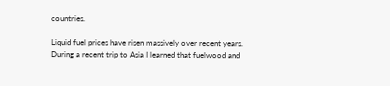countries.

Liquid fuel prices have risen massively over recent years. During a recent trip to Asia I learned that fuelwood and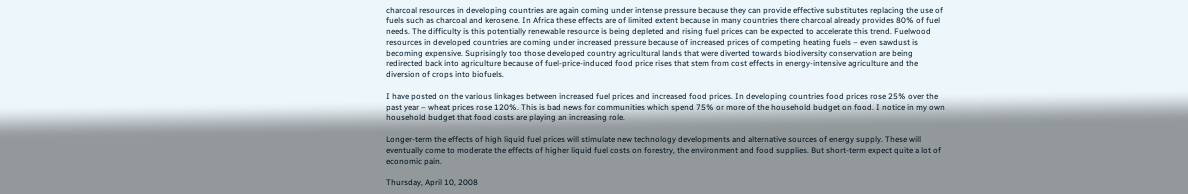charcoal resources in developing countries are again coming under intense pressure because they can provide effective substitutes replacing the use of fuels such as charcoal and kerosene. In Africa these effects are of limited extent because in many countries there charcoal already provides 80% of fuel needs. The difficulty is this potentially renewable resource is being depleted and rising fuel prices can be expected to accelerate this trend. Fuelwood resources in developed countries are coming under increased pressure because of increased prices of competing heating fuels – even sawdust is becoming expensive. Suprisingly too those developed country agricultural lands that were diverted towards biodiversity conservation are being redirected back into agriculture because of fuel-price-induced food price rises that stem from cost effects in energy-intensive agriculture and the diversion of crops into biofuels.

I have posted on the various linkages between increased fuel prices and increased food prices. In developing countries food prices rose 25% over the past year – wheat prices rose 120%. This is bad news for communities which spend 75% or more of the household budget on food. I notice in my own household budget that food costs are playing an increasing role.

Longer-term the effects of high liquid fuel prices will stimulate new technology developments and alternative sources of energy supply. These will eventually come to moderate the effects of higher liquid fuel costs on forestry, the environment and food supplies. But short-term expect quite a lot of economic pain.

Thursday, April 10, 2008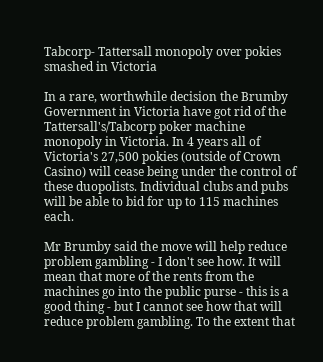Tabcorp- Tattersall monopoly over pokies smashed in Victoria

In a rare, worthwhile decision the Brumby Government in Victoria have got rid of the Tattersall's/Tabcorp poker machine monopoly in Victoria. In 4 years all of Victoria's 27,500 pokies (outside of Crown Casino) will cease being under the control of these duopolists. Individual clubs and pubs will be able to bid for up to 115 machines each.

Mr Brumby said the move will help reduce problem gambling - I don't see how. It will mean that more of the rents from the machines go into the public purse - this is a good thing - but I cannot see how that will reduce problem gambling. To the extent that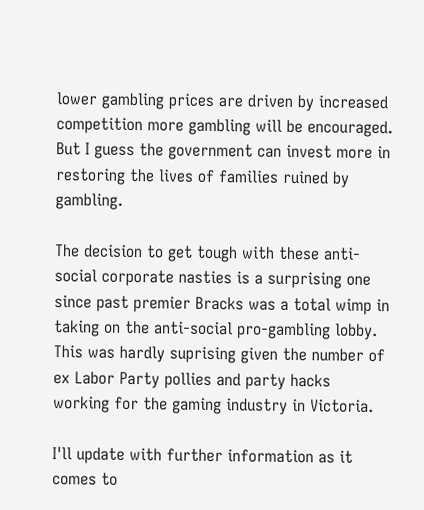lower gambling prices are driven by increased competition more gambling will be encouraged. But I guess the government can invest more in restoring the lives of families ruined by gambling.

The decision to get tough with these anti-social corporate nasties is a surprising one since past premier Bracks was a total wimp in taking on the anti-social pro-gambling lobby. This was hardly suprising given the number of ex Labor Party pollies and party hacks working for the gaming industry in Victoria.

I'll update with further information as it comes to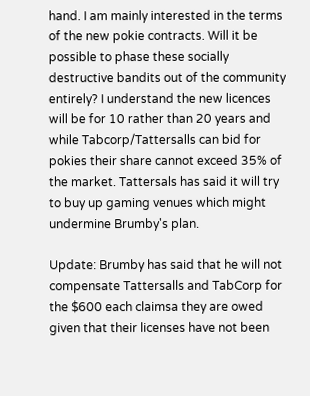hand. I am mainly interested in the terms of the new pokie contracts. Will it be possible to phase these socially destructive bandits out of the community entirely? I understand the new licences will be for 10 rather than 20 years and while Tabcorp/Tattersalls can bid for pokies their share cannot exceed 35% of the market. Tattersals has said it will try to buy up gaming venues which might undermine Brumby's plan.

Update: Brumby has said that he will not compensate Tattersalls and TabCorp for the $600 each claimsa they are owed given that their licenses have not been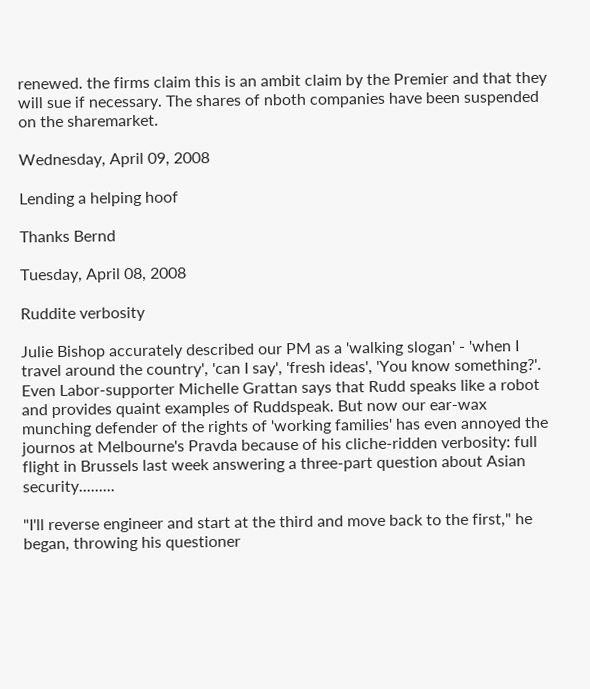renewed. the firms claim this is an ambit claim by the Premier and that they will sue if necessary. The shares of nboth companies have been suspended on the sharemarket.

Wednesday, April 09, 2008

Lending a helping hoof

Thanks Bernd

Tuesday, April 08, 2008

Ruddite verbosity

Julie Bishop accurately described our PM as a 'walking slogan' - 'when I travel around the country', 'can I say', 'fresh ideas', 'You know something?'. Even Labor-supporter Michelle Grattan says that Rudd speaks like a robot and provides quaint examples of Ruddspeak. But now our ear-wax munching defender of the rights of 'working families' has even annoyed the journos at Melbourne's Pravda because of his cliche-ridden verbosity: full flight in Brussels last week answering a three-part question about Asian security.........

"I'll reverse engineer and start at the third and move back to the first," he began, throwing his questioner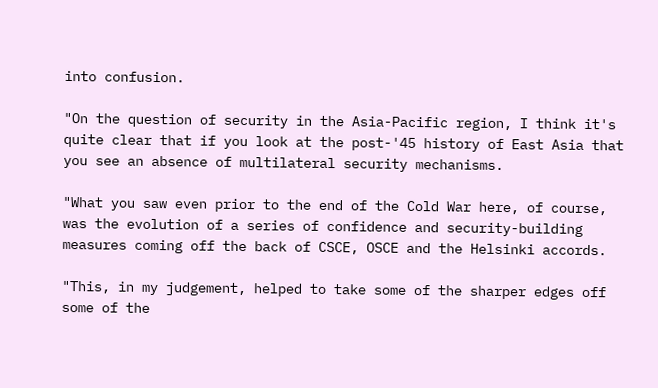into confusion.

"On the question of security in the Asia-Pacific region, I think it's quite clear that if you look at the post-'45 history of East Asia that you see an absence of multilateral security mechanisms.

"What you saw even prior to the end of the Cold War here, of course, was the evolution of a series of confidence and security-building measures coming off the back of CSCE, OSCE and the Helsinki accords.

"This, in my judgement, helped to take some of the sharper edges off some of the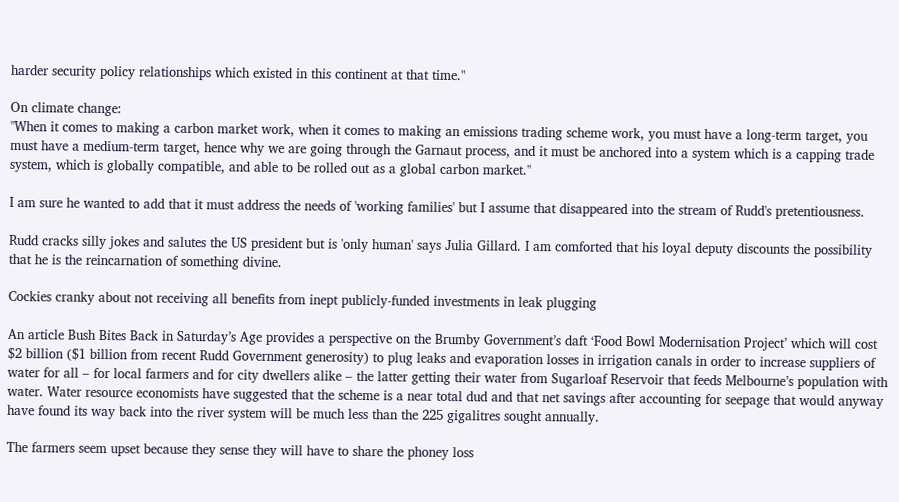harder security policy relationships which existed in this continent at that time."

On climate change:
"When it comes to making a carbon market work, when it comes to making an emissions trading scheme work, you must have a long-term target, you must have a medium-term target, hence why we are going through the Garnaut process, and it must be anchored into a system which is a capping trade system, which is globally compatible, and able to be rolled out as a global carbon market."

I am sure he wanted to add that it must address the needs of 'working families' but I assume that disappeared into the stream of Rudd's pretentiousness.

Rudd cracks silly jokes and salutes the US president but is 'only human' says Julia Gillard. I am comforted that his loyal deputy discounts the possibility that he is the reincarnation of something divine.

Cockies cranky about not receiving all benefits from inept publicly-funded investments in leak plugging

An article Bush Bites Back in Saturday’s Age provides a perspective on the Brumby Government’s daft ‘Food Bowl Modernisation Project’ which will cost $2 billion ($1 billion from recent Rudd Government generosity) to plug leaks and evaporation losses in irrigation canals in order to increase suppliers of water for all – for local farmers and for city dwellers alike – the latter getting their water from Sugarloaf Reservoir that feeds Melbourne’s population with water. Water resource economists have suggested that the scheme is a near total dud and that net savings after accounting for seepage that would anyway have found its way back into the river system will be much less than the 225 gigalitres sought annually.

The farmers seem upset because they sense they will have to share the phoney loss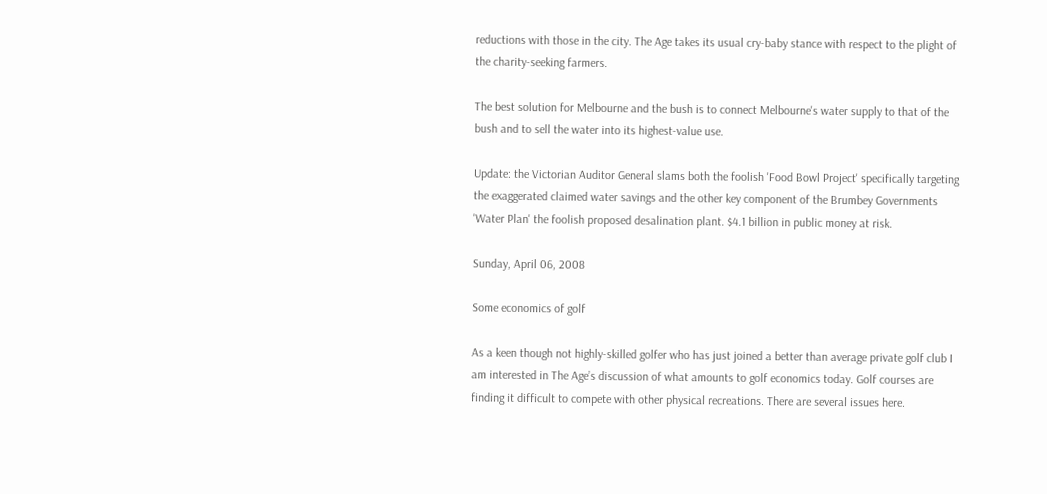reductions with those in the city. The Age takes its usual cry-baby stance with respect to the plight of the charity-seeking farmers.

The best solution for Melbourne and the bush is to connect Melbourne's water supply to that of the bush and to sell the water into its highest-value use.

Update: the Victorian Auditor General slams both the foolish 'Food Bowl Project' specifically targeting the exaggerated claimed water savings and the other key component of the Brumbey Governments 'Water Plan' the foolish proposed desalination plant. $4.1 billion in public money at risk.

Sunday, April 06, 2008

Some economics of golf

As a keen though not highly-skilled golfer who has just joined a better than average private golf club I am interested in The Age’s discussion of what amounts to golf economics today. Golf courses are finding it difficult to compete with other physical recreations. There are several issues here.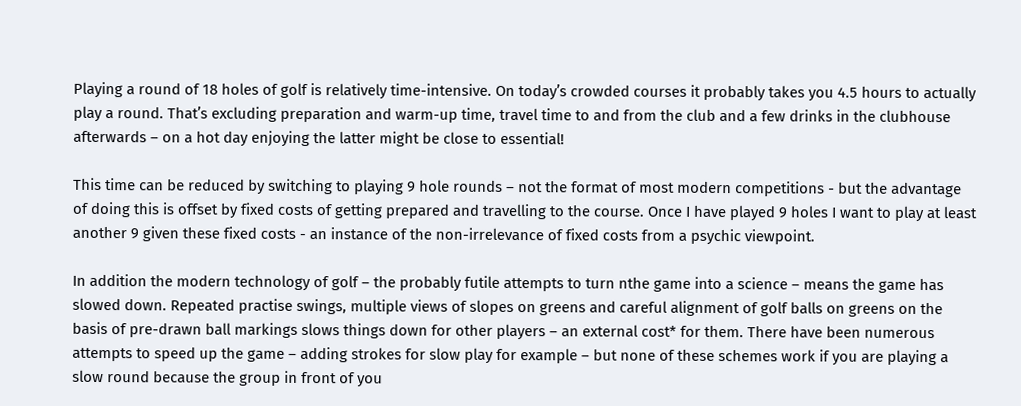Playing a round of 18 holes of golf is relatively time-intensive. On today’s crowded courses it probably takes you 4.5 hours to actually play a round. That’s excluding preparation and warm-up time, travel time to and from the club and a few drinks in the clubhouse afterwards – on a hot day enjoying the latter might be close to essential!

This time can be reduced by switching to playing 9 hole rounds – not the format of most modern competitions - but the advantage of doing this is offset by fixed costs of getting prepared and travelling to the course. Once I have played 9 holes I want to play at least another 9 given these fixed costs - an instance of the non-irrelevance of fixed costs from a psychic viewpoint.

In addition the modern technology of golf – the probably futile attempts to turn nthe game into a science – means the game has slowed down. Repeated practise swings, multiple views of slopes on greens and careful alignment of golf balls on greens on the basis of pre-drawn ball markings slows things down for other players – an external cost* for them. There have been numerous attempts to speed up the game – adding strokes for slow play for example – but none of these schemes work if you are playing a slow round because the group in front of you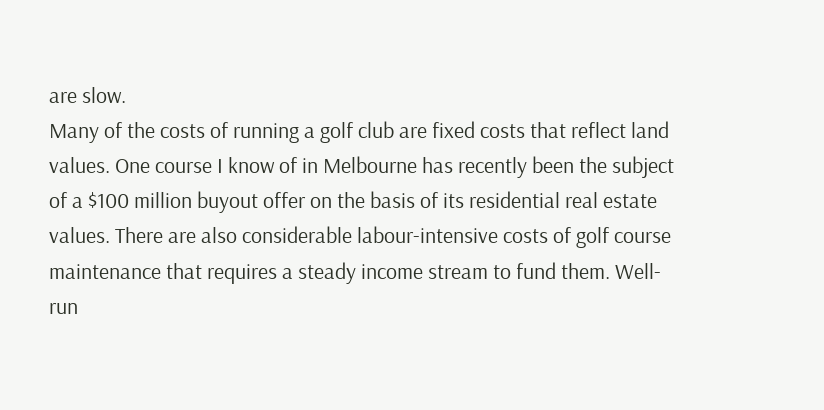are slow.
Many of the costs of running a golf club are fixed costs that reflect land values. One course I know of in Melbourne has recently been the subject of a $100 million buyout offer on the basis of its residential real estate values. There are also considerable labour-intensive costs of golf course maintenance that requires a steady income stream to fund them. Well-run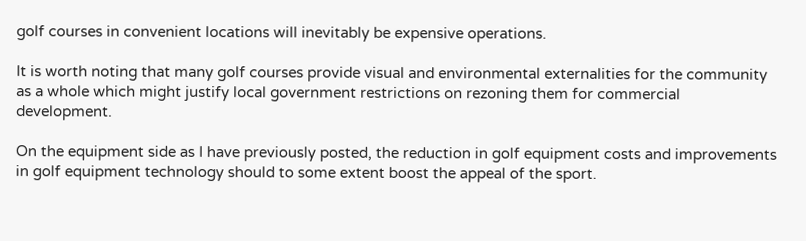golf courses in convenient locations will inevitably be expensive operations.

It is worth noting that many golf courses provide visual and environmental externalities for the community as a whole which might justify local government restrictions on rezoning them for commercial development.

On the equipment side as I have previously posted, the reduction in golf equipment costs and improvements in golf equipment technology should to some extent boost the appeal of the sport.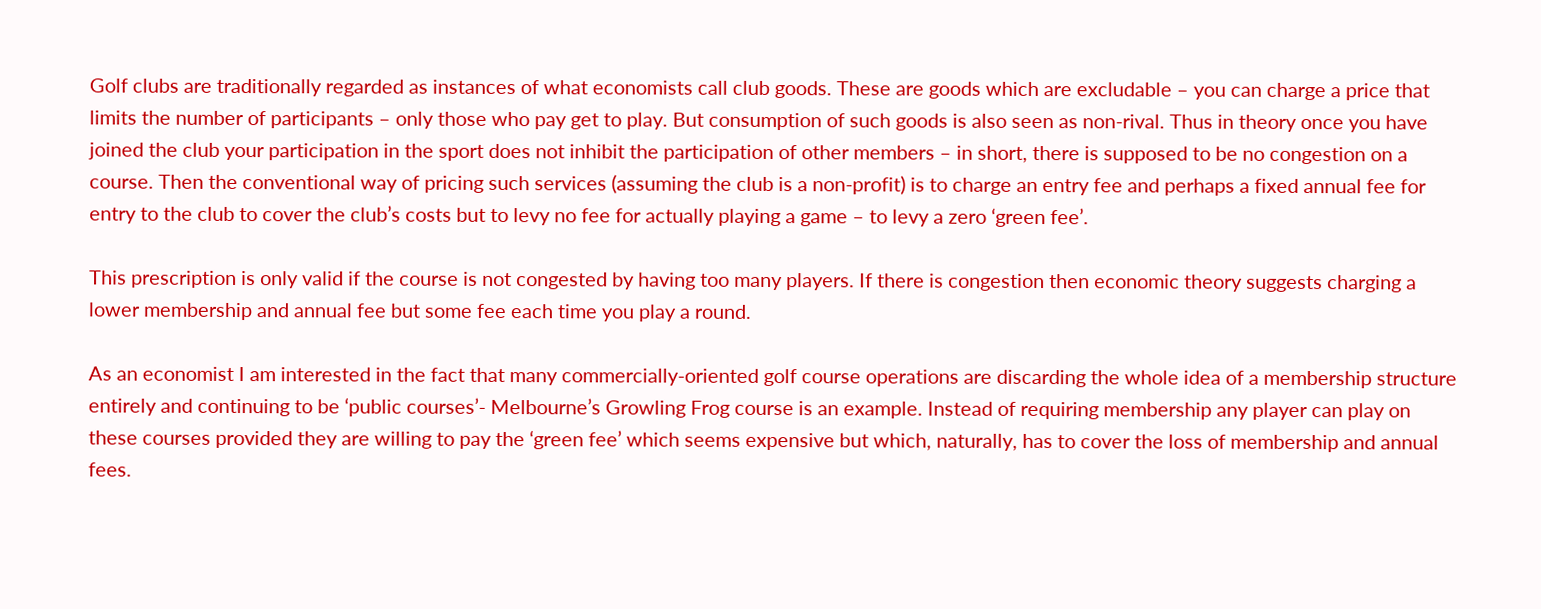Golf clubs are traditionally regarded as instances of what economists call club goods. These are goods which are excludable – you can charge a price that limits the number of participants – only those who pay get to play. But consumption of such goods is also seen as non-rival. Thus in theory once you have joined the club your participation in the sport does not inhibit the participation of other members – in short, there is supposed to be no congestion on a course. Then the conventional way of pricing such services (assuming the club is a non-profit) is to charge an entry fee and perhaps a fixed annual fee for entry to the club to cover the club’s costs but to levy no fee for actually playing a game – to levy a zero ‘green fee’.

This prescription is only valid if the course is not congested by having too many players. If there is congestion then economic theory suggests charging a lower membership and annual fee but some fee each time you play a round.

As an economist I am interested in the fact that many commercially-oriented golf course operations are discarding the whole idea of a membership structure entirely and continuing to be ‘public courses’- Melbourne’s Growling Frog course is an example. Instead of requiring membership any player can play on these courses provided they are willing to pay the ‘green fee’ which seems expensive but which, naturally, has to cover the loss of membership and annual fees.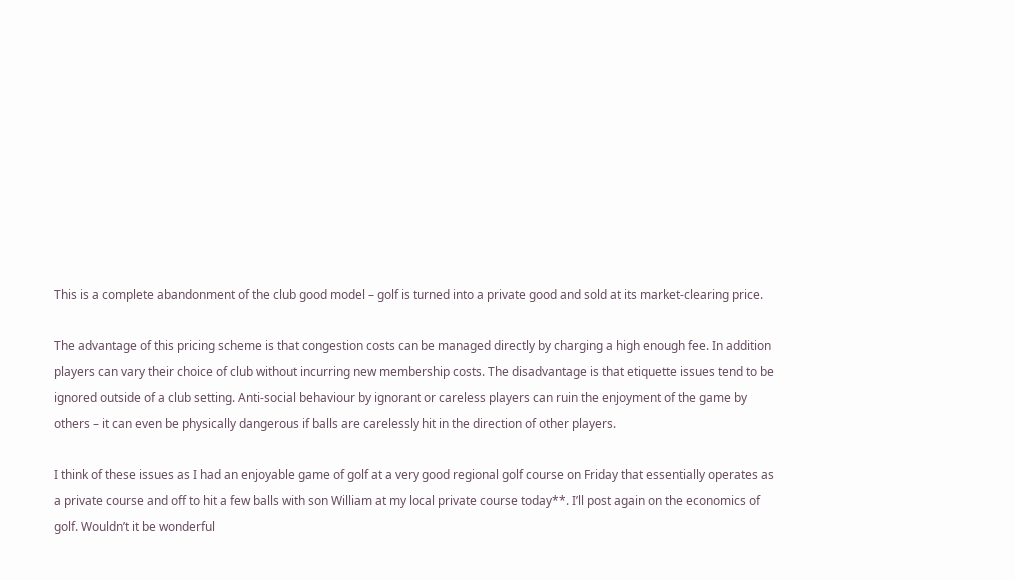This is a complete abandonment of the club good model – golf is turned into a private good and sold at its market-clearing price.

The advantage of this pricing scheme is that congestion costs can be managed directly by charging a high enough fee. In addition players can vary their choice of club without incurring new membership costs. The disadvantage is that etiquette issues tend to be ignored outside of a club setting. Anti-social behaviour by ignorant or careless players can ruin the enjoyment of the game by others – it can even be physically dangerous if balls are carelessly hit in the direction of other players.

I think of these issues as I had an enjoyable game of golf at a very good regional golf course on Friday that essentially operates as a private course and off to hit a few balls with son William at my local private course today**. I’ll post again on the economics of golf. Wouldn’t it be wonderful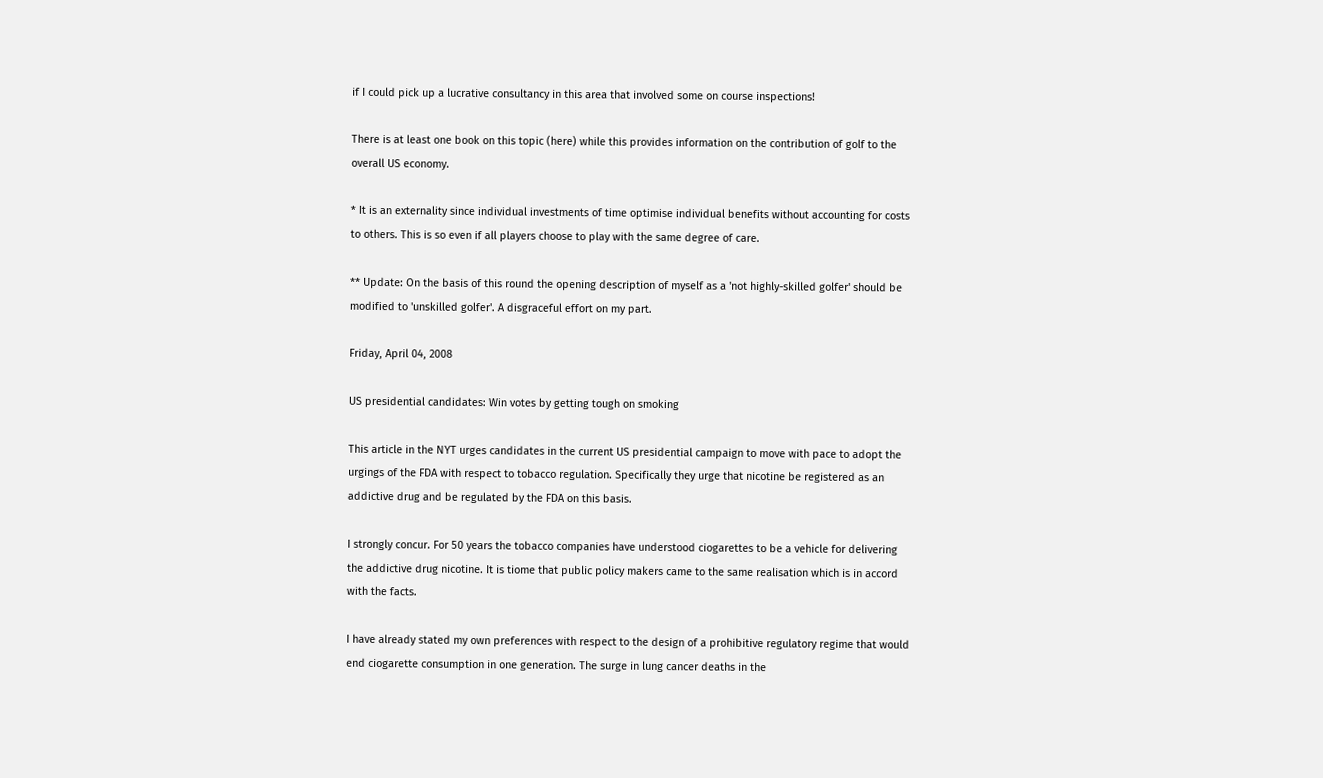if I could pick up a lucrative consultancy in this area that involved some on course inspections!

There is at least one book on this topic (here) while this provides information on the contribution of golf to the overall US economy.

* It is an externality since individual investments of time optimise individual benefits without accounting for costs to others. This is so even if all players choose to play with the same degree of care.

** Update: On the basis of this round the opening description of myself as a 'not highly-skilled golfer' should be modified to 'unskilled golfer'. A disgraceful effort on my part.

Friday, April 04, 2008

US presidential candidates: Win votes by getting tough on smoking

This article in the NYT urges candidates in the current US presidential campaign to move with pace to adopt the urgings of the FDA with respect to tobacco regulation. Specifically they urge that nicotine be registered as an addictive drug and be regulated by the FDA on this basis.

I strongly concur. For 50 years the tobacco companies have understood ciogarettes to be a vehicle for delivering the addictive drug nicotine. It is tiome that public policy makers came to the same realisation which is in accord with the facts.

I have already stated my own preferences with respect to the design of a prohibitive regulatory regime that would end ciogarette consumption in one generation. The surge in lung cancer deaths in the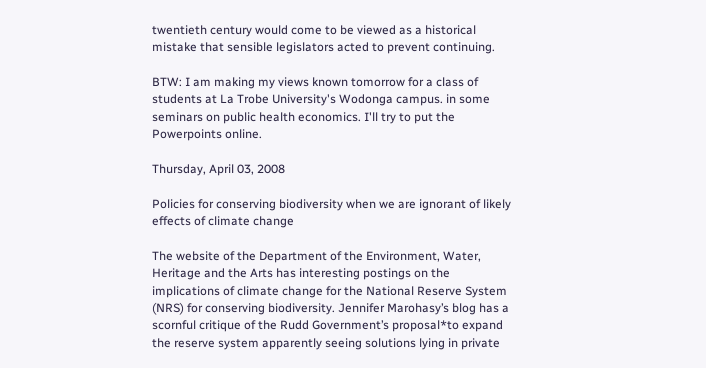twentieth century would come to be viewed as a historical mistake that sensible legislators acted to prevent continuing.

BTW: I am making my views known tomorrow for a class of students at La Trobe University's Wodonga campus. in some seminars on public health economics. I'll try to put the Powerpoints online.

Thursday, April 03, 2008

Policies for conserving biodiversity when we are ignorant of likely effects of climate change

The website of the Department of the Environment, Water, Heritage and the Arts has interesting postings on the implications of climate change for the National Reserve System (NRS) for conserving biodiversity. Jennifer Marohasy’s blog has a scornful critique of the Rudd Government’s proposal*to expand the reserve system apparently seeing solutions lying in private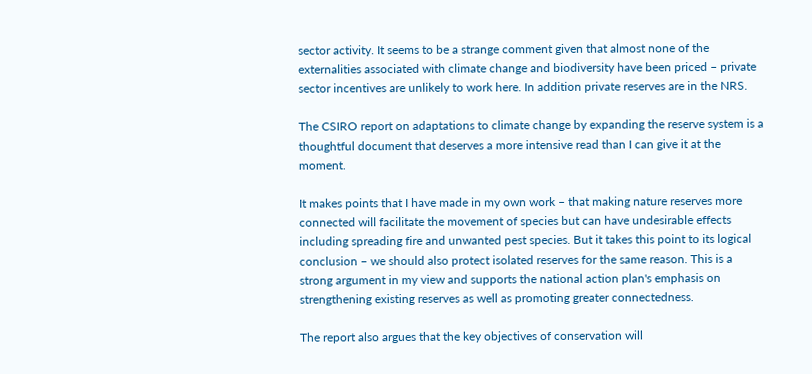sector activity. It seems to be a strange comment given that almost none of the externalities associated with climate change and biodiversity have been priced – private sector incentives are unlikely to work here. In addition private reserves are in the NRS.

The CSIRO report on adaptations to climate change by expanding the reserve system is a thoughtful document that deserves a more intensive read than I can give it at the moment.

It makes points that I have made in my own work – that making nature reserves more connected will facilitate the movement of species but can have undesirable effects including spreading fire and unwanted pest species. But it takes this point to its logical conclusion – we should also protect isolated reserves for the same reason. This is a strong argument in my view and supports the national action plan's emphasis on strengthening existing reserves as well as promoting greater connectedness.

The report also argues that the key objectives of conservation will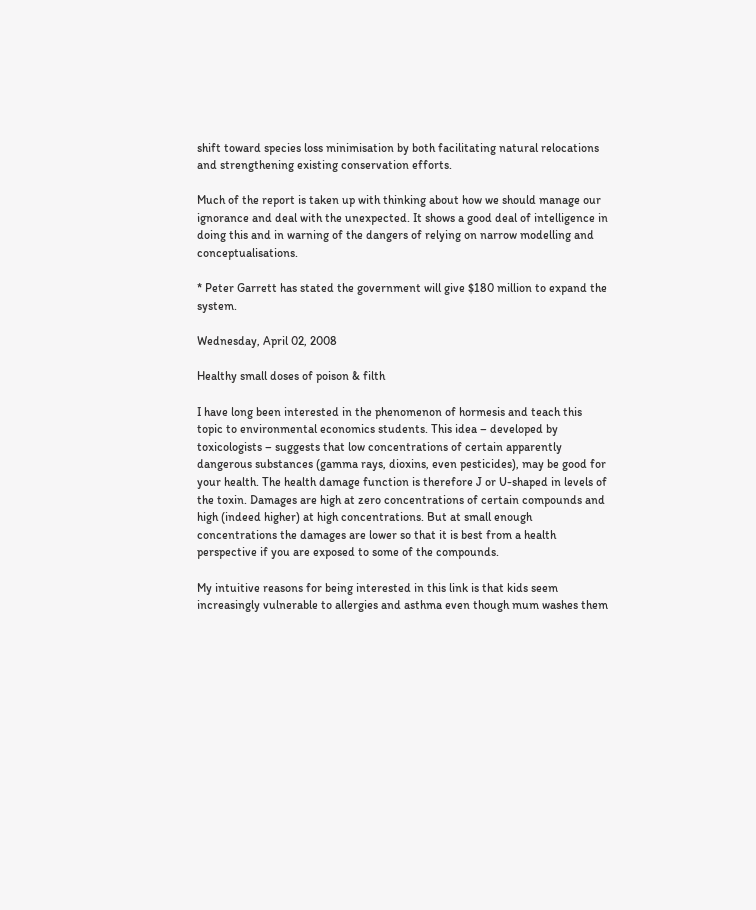shift toward species loss minimisation by both facilitating natural relocations and strengthening existing conservation efforts.

Much of the report is taken up with thinking about how we should manage our ignorance and deal with the unexpected. It shows a good deal of intelligence in doing this and in warning of the dangers of relying on narrow modelling and conceptualisations.

* Peter Garrett has stated the government will give $180 million to expand the system.

Wednesday, April 02, 2008

Healthy small doses of poison & filth

I have long been interested in the phenomenon of hormesis and teach this topic to environmental economics students. This idea – developed by toxicologists – suggests that low concentrations of certain apparently dangerous substances (gamma rays, dioxins, even pesticides), may be good for your health. The health damage function is therefore J or U-shaped in levels of the toxin. Damages are high at zero concentrations of certain compounds and high (indeed higher) at high concentrations. But at small enough concentrations the damages are lower so that it is best from a health perspective if you are exposed to some of the compounds.

My intuitive reasons for being interested in this link is that kids seem increasingly vulnerable to allergies and asthma even though mum washes them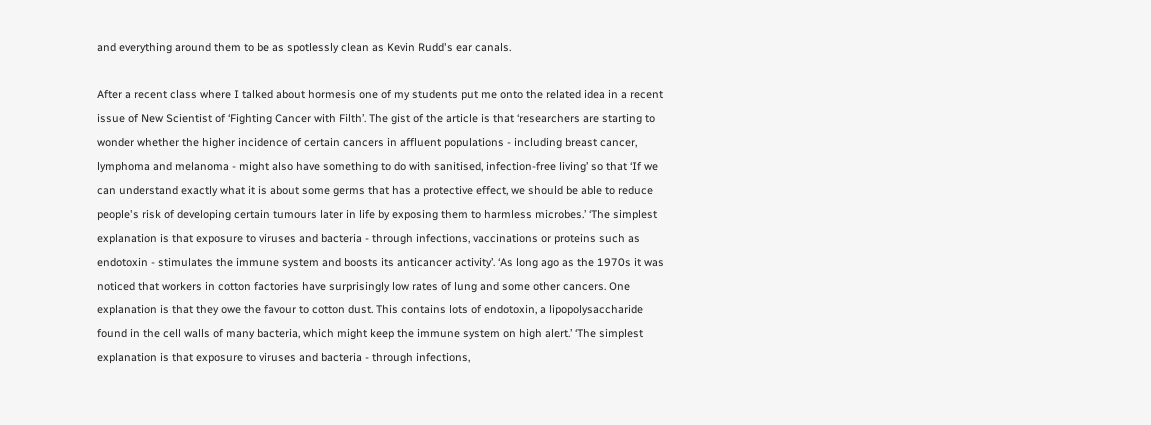and everything around them to be as spotlessly clean as Kevin Rudd's ear canals.

After a recent class where I talked about hormesis one of my students put me onto the related idea in a recent issue of New Scientist of ‘Fighting Cancer with Filth’. The gist of the article is that ‘researchers are starting to wonder whether the higher incidence of certain cancers in affluent populations - including breast cancer, lymphoma and melanoma - might also have something to do with sanitised, infection-free living’ so that ‘If we can understand exactly what it is about some germs that has a protective effect, we should be able to reduce people's risk of developing certain tumours later in life by exposing them to harmless microbes.’ ‘The simplest explanation is that exposure to viruses and bacteria - through infections, vaccinations or proteins such as endotoxin - stimulates the immune system and boosts its anticancer activity’. ‘As long ago as the 1970s it was noticed that workers in cotton factories have surprisingly low rates of lung and some other cancers. One explanation is that they owe the favour to cotton dust. This contains lots of endotoxin, a lipopolysaccharide found in the cell walls of many bacteria, which might keep the immune system on high alert.’ ‘The simplest explanation is that exposure to viruses and bacteria - through infections,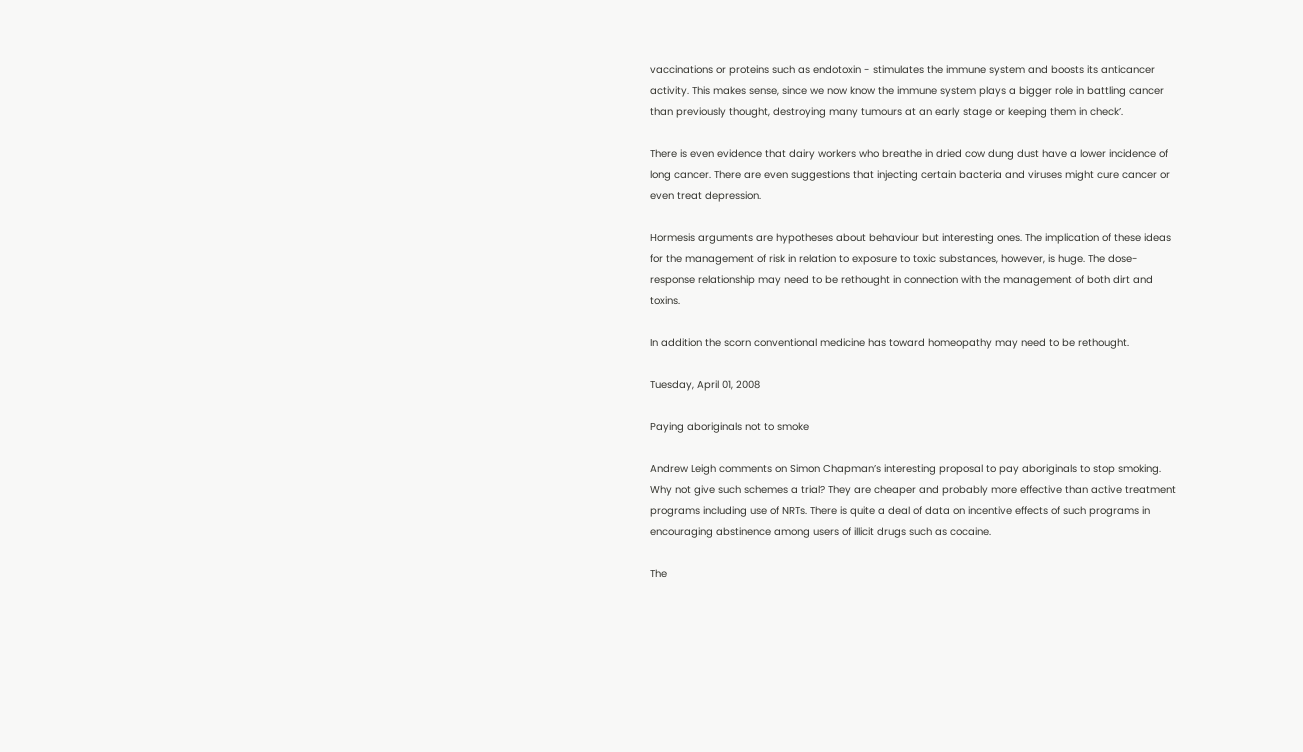vaccinations or proteins such as endotoxin - stimulates the immune system and boosts its anticancer activity. This makes sense, since we now know the immune system plays a bigger role in battling cancer than previously thought, destroying many tumours at an early stage or keeping them in check’.

There is even evidence that dairy workers who breathe in dried cow dung dust have a lower incidence of long cancer. There are even suggestions that injecting certain bacteria and viruses might cure cancer or even treat depression.

Hormesis arguments are hypotheses about behaviour but interesting ones. The implication of these ideas for the management of risk in relation to exposure to toxic substances, however, is huge. The dose-response relationship may need to be rethought in connection with the management of both dirt and toxins.

In addition the scorn conventional medicine has toward homeopathy may need to be rethought.

Tuesday, April 01, 2008

Paying aboriginals not to smoke

Andrew Leigh comments on Simon Chapman’s interesting proposal to pay aboriginals to stop smoking. Why not give such schemes a trial? They are cheaper and probably more effective than active treatment programs including use of NRTs. There is quite a deal of data on incentive effects of such programs in encouraging abstinence among users of illicit drugs such as cocaine.

The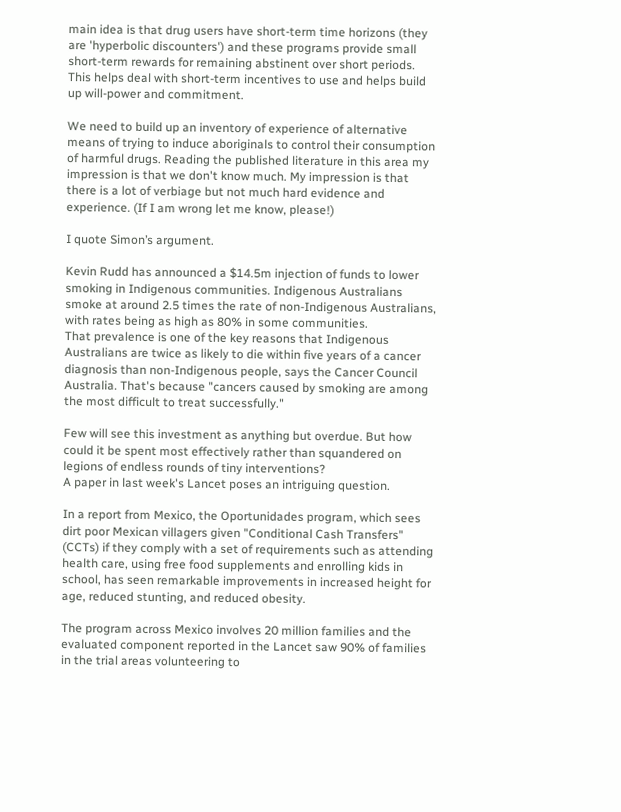main idea is that drug users have short-term time horizons (they are 'hyperbolic discounters') and these programs provide small short-term rewards for remaining abstinent over short periods. This helps deal with short-term incentives to use and helps build up will-power and commitment.

We need to build up an inventory of experience of alternative means of trying to induce aboriginals to control their consumption of harmful drugs. Reading the published literature in this area my impression is that we don't know much. My impression is that there is a lot of verbiage but not much hard evidence and experience. (If I am wrong let me know, please!)

I quote Simon’s argument.

Kevin Rudd has announced a $14.5m injection of funds to lower smoking in Indigenous communities. Indigenous Australians smoke at around 2.5 times the rate of non-Indigenous Australians, with rates being as high as 80% in some communities.
That prevalence is one of the key reasons that Indigenous Australians are twice as likely to die within five years of a cancer diagnosis than non-Indigenous people, says the Cancer Council Australia. That's because "cancers caused by smoking are among the most difficult to treat successfully."

Few will see this investment as anything but overdue. But how could it be spent most effectively rather than squandered on legions of endless rounds of tiny interventions?
A paper in last week's Lancet poses an intriguing question.

In a report from Mexico, the Oportunidades program, which sees dirt poor Mexican villagers given "Conditional Cash Transfers" (CCTs) if they comply with a set of requirements such as attending health care, using free food supplements and enrolling kids in school, has seen remarkable improvements in increased height for age, reduced stunting, and reduced obesity.

The program across Mexico involves 20 million families and the evaluated component reported in the Lancet saw 90% of families in the trial areas volunteering to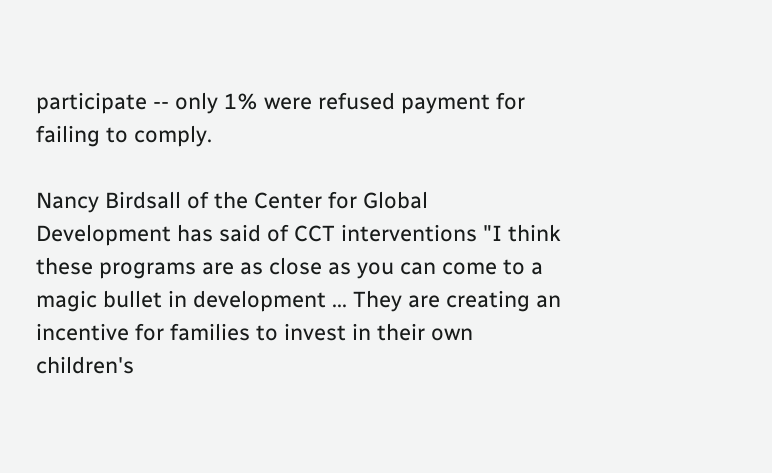participate -- only 1% were refused payment for failing to comply.

Nancy Birdsall of the Center for Global Development has said of CCT interventions "I think these programs are as close as you can come to a magic bullet in development ... They are creating an incentive for families to invest in their own children's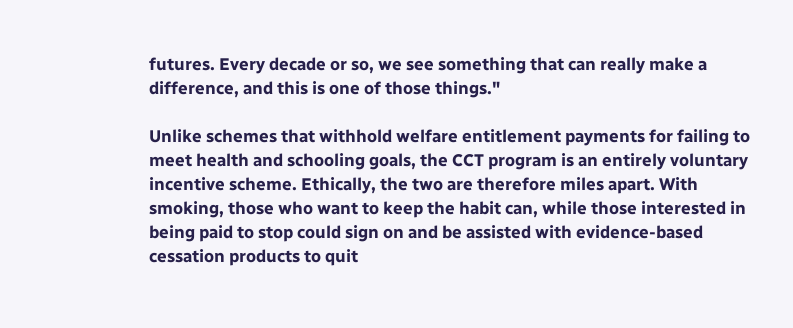futures. Every decade or so, we see something that can really make a difference, and this is one of those things."

Unlike schemes that withhold welfare entitlement payments for failing to meet health and schooling goals, the CCT program is an entirely voluntary incentive scheme. Ethically, the two are therefore miles apart. With smoking, those who want to keep the habit can, while those interested in being paid to stop could sign on and be assisted with evidence-based cessation products to quit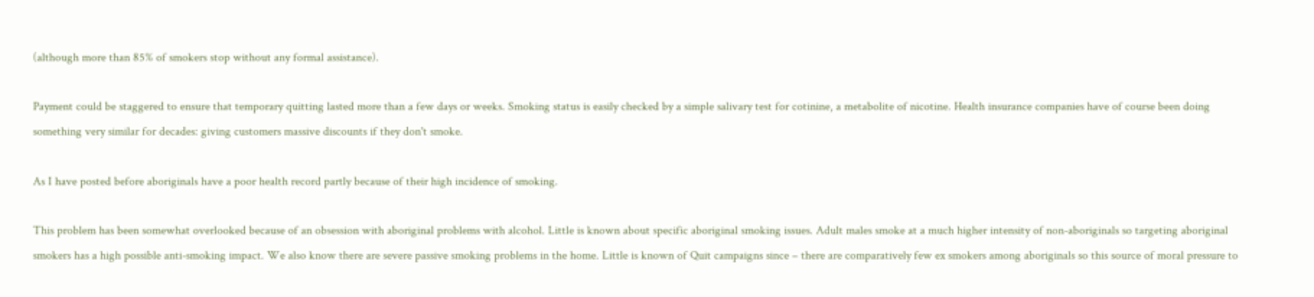(although more than 85% of smokers stop without any formal assistance).

Payment could be staggered to ensure that temporary quitting lasted more than a few days or weeks. Smoking status is easily checked by a simple salivary test for cotinine, a metabolite of nicotine. Health insurance companies have of course been doing something very similar for decades: giving customers massive discounts if they don't smoke.

As I have posted before aboriginals have a poor health record partly because of their high incidence of smoking.

This problem has been somewhat overlooked because of an obsession with aboriginal problems with alcohol. Little is known about specific aboriginal smoking issues. Adult males smoke at a much higher intensity of non-aboriginals so targeting aboriginal smokers has a high possible anti-smoking impact. We also know there are severe passive smoking problems in the home. Little is known of Quit campaigns since – there are comparatively few ex smokers among aboriginals so this source of moral pressure to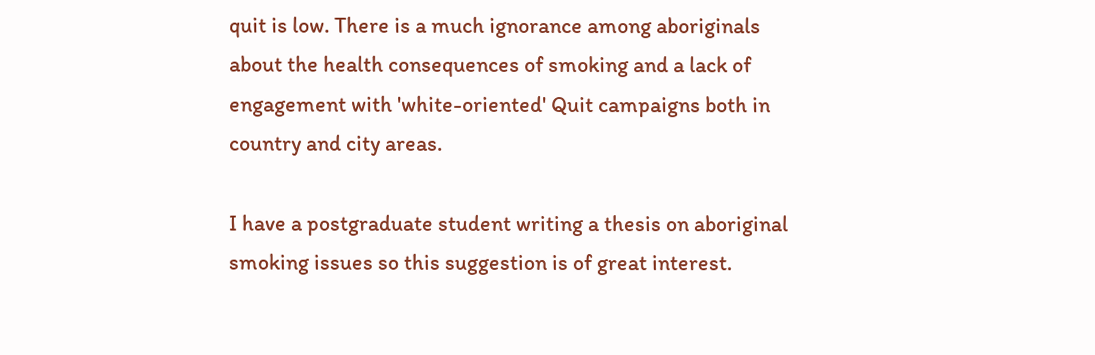quit is low. There is a much ignorance among aboriginals about the health consequences of smoking and a lack of engagement with 'white-oriented' Quit campaigns both in country and city areas.

I have a postgraduate student writing a thesis on aboriginal smoking issues so this suggestion is of great interest.